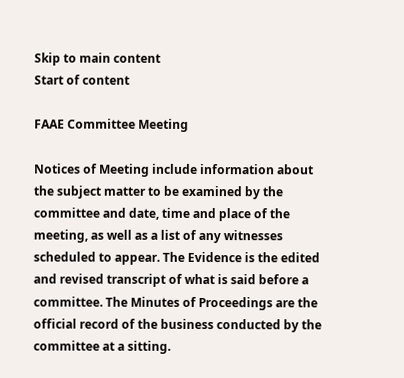Skip to main content
Start of content

FAAE Committee Meeting

Notices of Meeting include information about the subject matter to be examined by the committee and date, time and place of the meeting, as well as a list of any witnesses scheduled to appear. The Evidence is the edited and revised transcript of what is said before a committee. The Minutes of Proceedings are the official record of the business conducted by the committee at a sitting.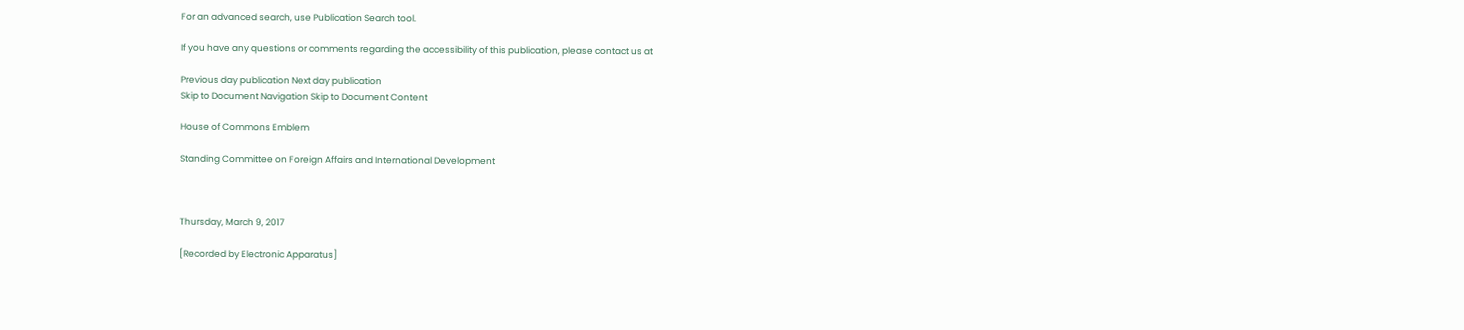For an advanced search, use Publication Search tool.

If you have any questions or comments regarding the accessibility of this publication, please contact us at

Previous day publication Next day publication
Skip to Document Navigation Skip to Document Content

House of Commons Emblem

Standing Committee on Foreign Affairs and International Development



Thursday, March 9, 2017

[Recorded by Electronic Apparatus]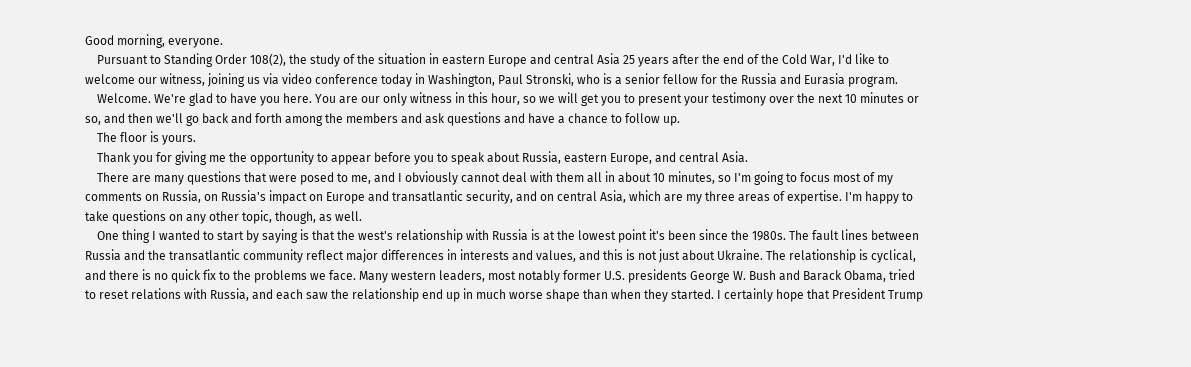Good morning, everyone.
    Pursuant to Standing Order 108(2), the study of the situation in eastern Europe and central Asia 25 years after the end of the Cold War, I'd like to welcome our witness, joining us via video conference today in Washington, Paul Stronski, who is a senior fellow for the Russia and Eurasia program.
    Welcome. We're glad to have you here. You are our only witness in this hour, so we will get you to present your testimony over the next 10 minutes or so, and then we'll go back and forth among the members and ask questions and have a chance to follow up.
    The floor is yours.
    Thank you for giving me the opportunity to appear before you to speak about Russia, eastern Europe, and central Asia.
    There are many questions that were posed to me, and I obviously cannot deal with them all in about 10 minutes, so I'm going to focus most of my comments on Russia, on Russia's impact on Europe and transatlantic security, and on central Asia, which are my three areas of expertise. I'm happy to take questions on any other topic, though, as well.
    One thing I wanted to start by saying is that the west's relationship with Russia is at the lowest point it's been since the 1980s. The fault lines between Russia and the transatlantic community reflect major differences in interests and values, and this is not just about Ukraine. The relationship is cyclical, and there is no quick fix to the problems we face. Many western leaders, most notably former U.S. presidents George W. Bush and Barack Obama, tried to reset relations with Russia, and each saw the relationship end up in much worse shape than when they started. I certainly hope that President Trump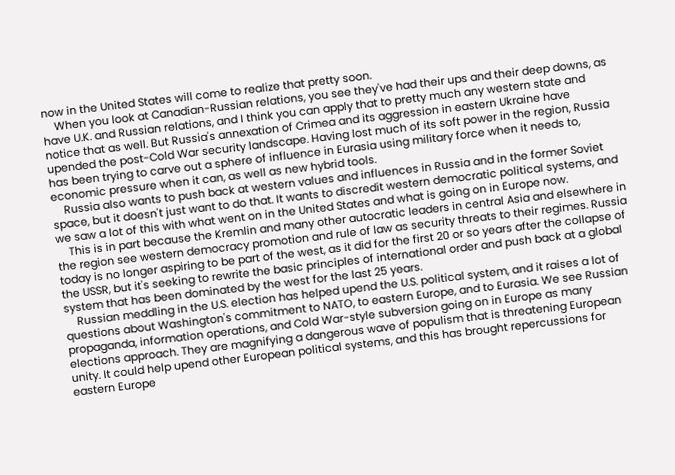now in the United States will come to realize that pretty soon.
    When you look at Canadian-Russian relations, you see they've had their ups and their deep downs, as have U.K. and Russian relations, and I think you can apply that to pretty much any western state and notice that as well. But Russia's annexation of Crimea and its aggression in eastern Ukraine have upended the post-Cold War security landscape. Having lost much of its soft power in the region, Russia has been trying to carve out a sphere of influence in Eurasia using military force when it needs to, economic pressure when it can, as well as new hybrid tools.
    Russia also wants to push back at western values and influences in Russia and in the former Soviet space, but it doesn't just want to do that. It wants to discredit western democratic political systems, and we saw a lot of this with what went on in the United States and what is going on in Europe now.
    This is in part because the Kremlin and many other autocratic leaders in central Asia and elsewhere in the region see western democracy promotion and rule of law as security threats to their regimes. Russia today is no longer aspiring to be part of the west, as it did for the first 20 or so years after the collapse of the USSR, but it's seeking to rewrite the basic principles of international order and push back at a global system that has been dominated by the west for the last 25 years.
    Russian meddling in the U.S. election has helped upend the U.S. political system, and it raises a lot of questions about Washington's commitment to NATO, to eastern Europe, and to Eurasia. We see Russian propaganda, information operations, and Cold War-style subversion going on in Europe as many elections approach. They are magnifying a dangerous wave of populism that is threatening European unity. It could help upend other European political systems, and this has brought repercussions for eastern Europe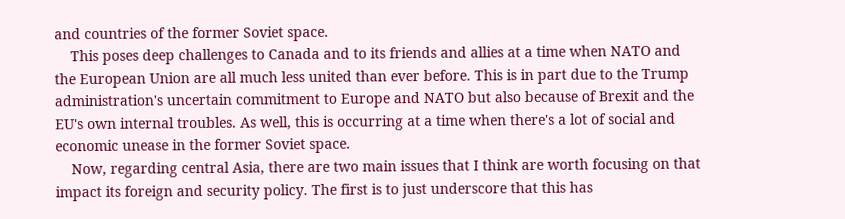and countries of the former Soviet space.
    This poses deep challenges to Canada and to its friends and allies at a time when NATO and the European Union are all much less united than ever before. This is in part due to the Trump administration's uncertain commitment to Europe and NATO but also because of Brexit and the EU's own internal troubles. As well, this is occurring at a time when there's a lot of social and economic unease in the former Soviet space.
    Now, regarding central Asia, there are two main issues that I think are worth focusing on that impact its foreign and security policy. The first is to just underscore that this has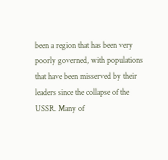been a region that has been very poorly governed, with populations that have been misserved by their leaders since the collapse of the USSR. Many of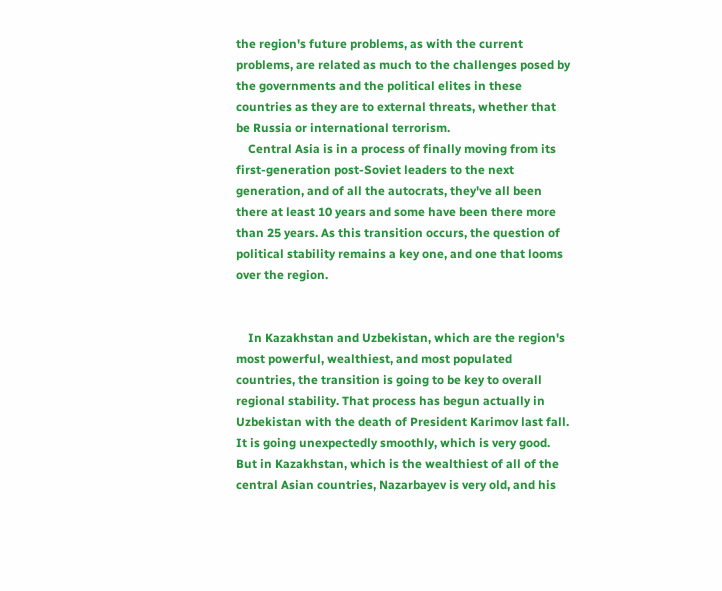the region's future problems, as with the current problems, are related as much to the challenges posed by the governments and the political elites in these countries as they are to external threats, whether that be Russia or international terrorism.
    Central Asia is in a process of finally moving from its first-generation post-Soviet leaders to the next generation, and of all the autocrats, they've all been there at least 10 years and some have been there more than 25 years. As this transition occurs, the question of political stability remains a key one, and one that looms over the region.


    In Kazakhstan and Uzbekistan, which are the region's most powerful, wealthiest, and most populated countries, the transition is going to be key to overall regional stability. That process has begun actually in Uzbekistan with the death of President Karimov last fall. It is going unexpectedly smoothly, which is very good. But in Kazakhstan, which is the wealthiest of all of the central Asian countries, Nazarbayev is very old, and his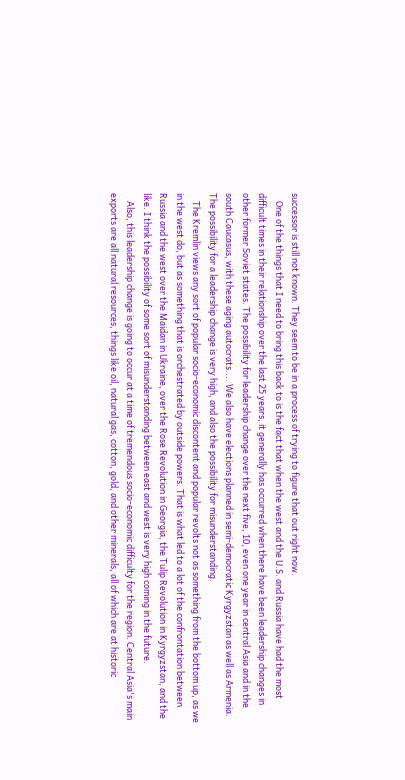successor is still not known. They seem to be in a process of trying to figure that out right now.
    One of the things that I need to bring this back to is the fact that when the west and the U.S. and Russia have had the most difficult times in their relationship over the last 25 years, it generally has occurred when there have been leadership changes in other former Soviet states. The possibility for leadership change over the next five, 10, even one year in central Asia and in the south Caucasus, with these aging autocrats.... We also have elections planned in semi-democratic Kyrgyzstan as well as Armenia. The possibility for a leadership change is very high, and also the possibility for misunderstanding.
    The Kremlin views any sort of popular socio-economic discontent and popular revolts not as something from the bottom up, as we in the west do, but as something that is orchestrated by outside powers. That is what led to a lot of the confrontation between Russia and the west over the Maidan in Ukraine, over the Rose Revolution in Georgia, the Tulip Revolution in Kyrgyzstan, and the like. I think the possibility of some sort of misunderstanding between east and west is very high coming in the future.
    Also, this leadership change is going to occur at a time of tremendous socio-economic difficulty for the region. Central Asia's main exports are all natural resources, things like oil, natural gas, cotton, gold, and other minerals, all of which are at historic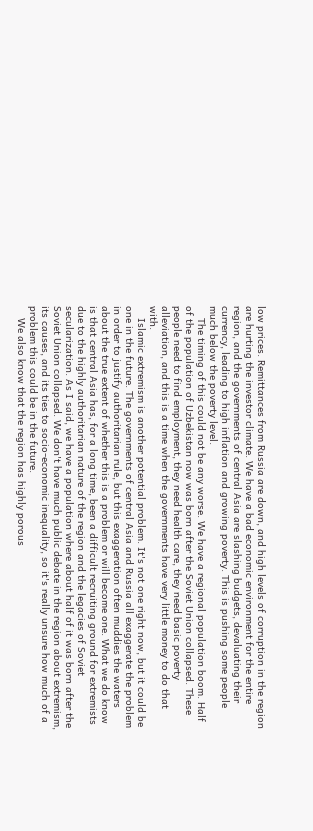low prices. Remittances from Russia are down, and high levels of corruption in the region are hurting the investor climate. We have a bad economic environment for the entire region, and the governments of central Asia are slashing budgets, devaluating their currency, leading to high inflation and growing poverty. This is pushing some people much below the poverty level.
    The timing of this could not be any worse. We have a regional population boom. Half of the population of Uzbekistan now was born after the Soviet Union collapsed. These people need to find employment, they need health care, they need basic poverty alleviation, and this is a time when the governments have very little money to do that with.
    Islamic extremism is another potential problem. It's not one right now, but it could be one in the future. The governments of central Asia and Russia all exaggerate the problem in order to justify authoritarian rule, but this exaggeration often muddies the waters about the true extent of whether this is a problem or will become one. What we do know is that central Asia has, for a long time, been a difficult recruiting ground for extremists due to the highly authoritarian nature of the region and the legacies of Soviet secularization. As I said, we have a population where about half of it was born after the Soviet Union collapsed. We don't have much public debate in the region about extremism, its causes, and its ties to socio-economic inequality, so it's really unsure how much of a problem this could be in the future.
    We also know that the region has highly porous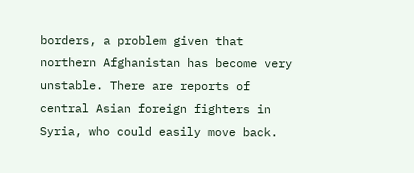borders, a problem given that northern Afghanistan has become very unstable. There are reports of central Asian foreign fighters in Syria, who could easily move back.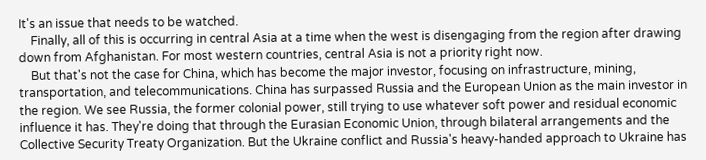It's an issue that needs to be watched.
    Finally, all of this is occurring in central Asia at a time when the west is disengaging from the region after drawing down from Afghanistan. For most western countries, central Asia is not a priority right now.
    But that's not the case for China, which has become the major investor, focusing on infrastructure, mining, transportation, and telecommunications. China has surpassed Russia and the European Union as the main investor in the region. We see Russia, the former colonial power, still trying to use whatever soft power and residual economic influence it has. They're doing that through the Eurasian Economic Union, through bilateral arrangements and the Collective Security Treaty Organization. But the Ukraine conflict and Russia's heavy-handed approach to Ukraine has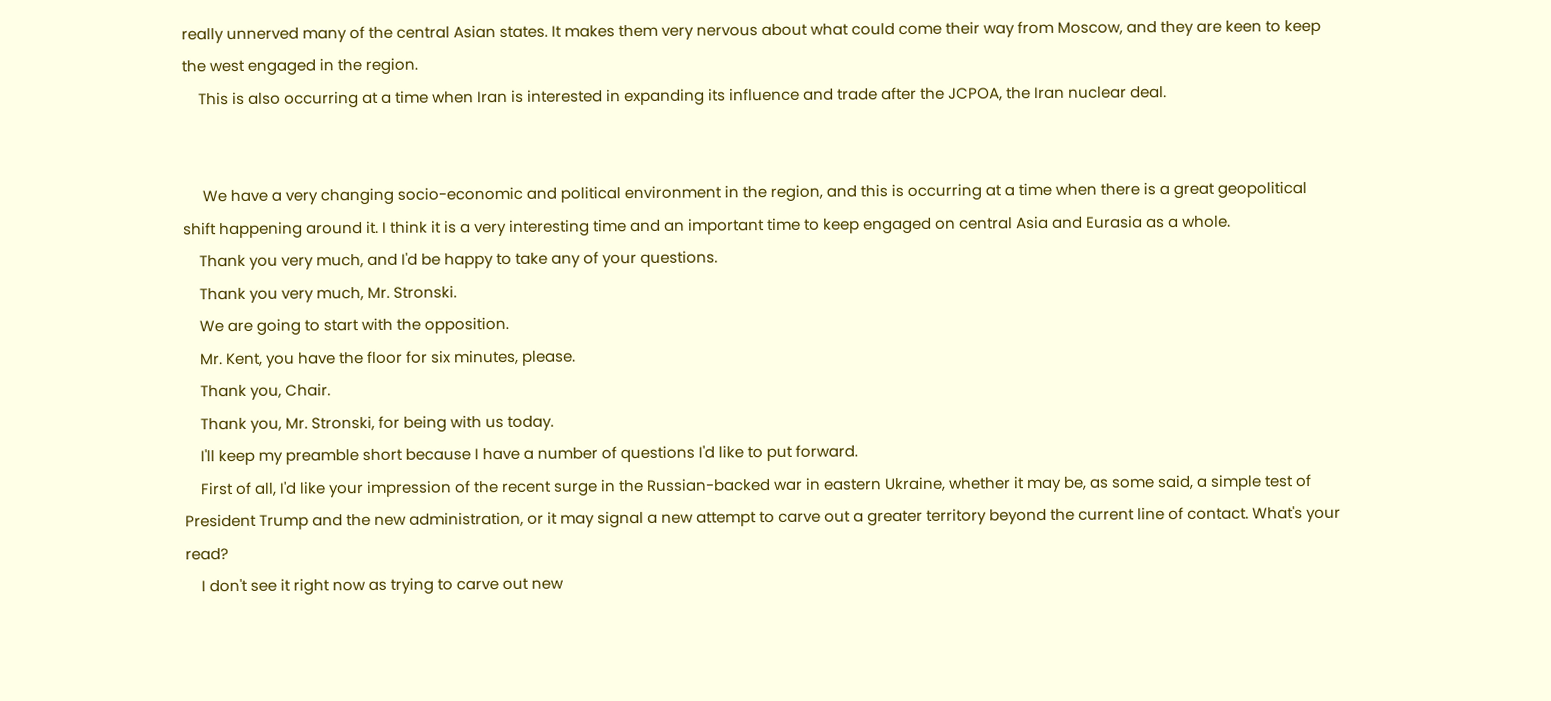really unnerved many of the central Asian states. It makes them very nervous about what could come their way from Moscow, and they are keen to keep the west engaged in the region.
    This is also occurring at a time when Iran is interested in expanding its influence and trade after the JCPOA, the Iran nuclear deal.


     We have a very changing socio-economic and political environment in the region, and this is occurring at a time when there is a great geopolitical shift happening around it. I think it is a very interesting time and an important time to keep engaged on central Asia and Eurasia as a whole.
    Thank you very much, and I'd be happy to take any of your questions.
    Thank you very much, Mr. Stronski.
    We are going to start with the opposition.
    Mr. Kent, you have the floor for six minutes, please.
    Thank you, Chair.
    Thank you, Mr. Stronski, for being with us today.
    I'll keep my preamble short because I have a number of questions I'd like to put forward.
    First of all, I'd like your impression of the recent surge in the Russian-backed war in eastern Ukraine, whether it may be, as some said, a simple test of President Trump and the new administration, or it may signal a new attempt to carve out a greater territory beyond the current line of contact. What's your read?
    I don't see it right now as trying to carve out new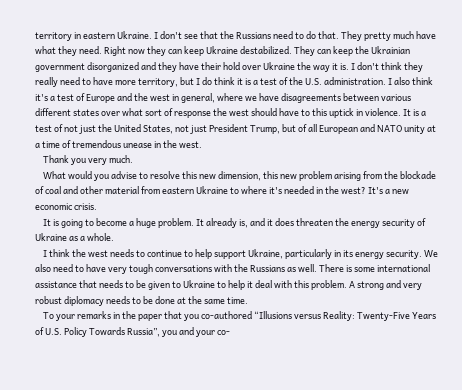territory in eastern Ukraine. I don't see that the Russians need to do that. They pretty much have what they need. Right now they can keep Ukraine destabilized. They can keep the Ukrainian government disorganized and they have their hold over Ukraine the way it is. I don't think they really need to have more territory, but I do think it is a test of the U.S. administration. I also think it's a test of Europe and the west in general, where we have disagreements between various different states over what sort of response the west should have to this uptick in violence. It is a test of not just the United States, not just President Trump, but of all European and NATO unity at a time of tremendous unease in the west.
    Thank you very much.
    What would you advise to resolve this new dimension, this new problem arising from the blockade of coal and other material from eastern Ukraine to where it's needed in the west? It's a new economic crisis.
    It is going to become a huge problem. It already is, and it does threaten the energy security of Ukraine as a whole.
    I think the west needs to continue to help support Ukraine, particularly in its energy security. We also need to have very tough conversations with the Russians as well. There is some international assistance that needs to be given to Ukraine to help it deal with this problem. A strong and very robust diplomacy needs to be done at the same time.
    To your remarks in the paper that you co-authored “Illusions versus Reality: Twenty-Five Years of U.S. Policy Towards Russia”, you and your co-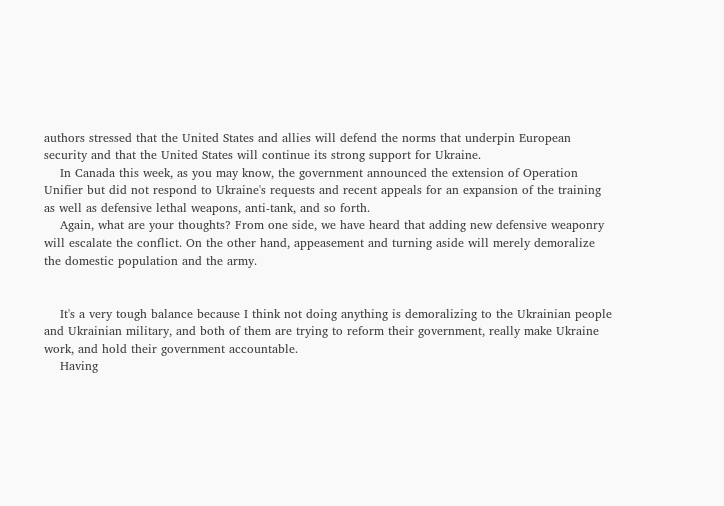authors stressed that the United States and allies will defend the norms that underpin European security and that the United States will continue its strong support for Ukraine.
    In Canada this week, as you may know, the government announced the extension of Operation Unifier but did not respond to Ukraine's requests and recent appeals for an expansion of the training as well as defensive lethal weapons, anti-tank, and so forth.
    Again, what are your thoughts? From one side, we have heard that adding new defensive weaponry will escalate the conflict. On the other hand, appeasement and turning aside will merely demoralize the domestic population and the army.


    It's a very tough balance because I think not doing anything is demoralizing to the Ukrainian people and Ukrainian military, and both of them are trying to reform their government, really make Ukraine work, and hold their government accountable.
    Having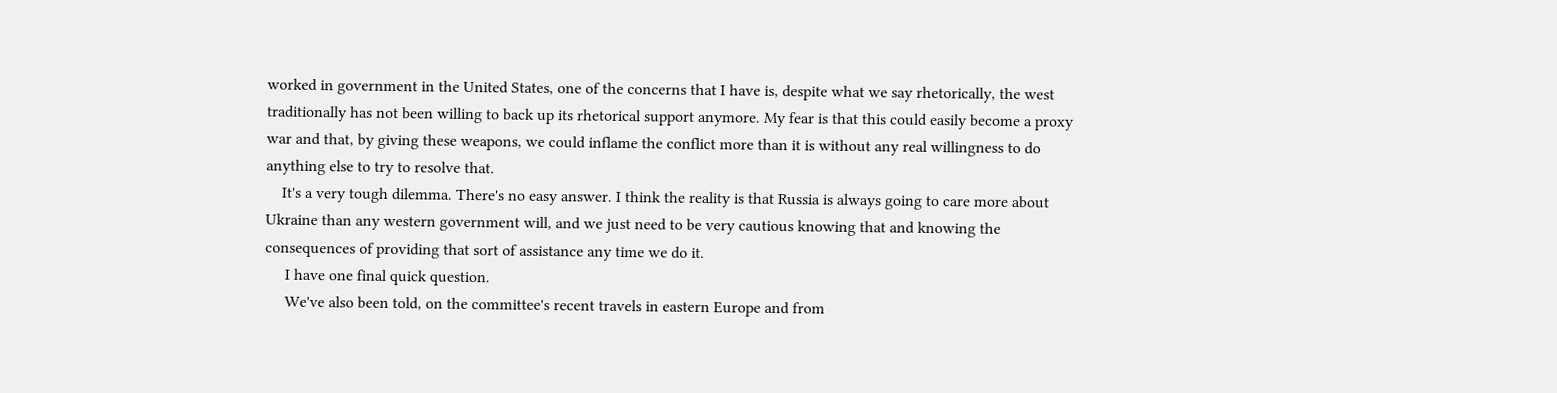worked in government in the United States, one of the concerns that I have is, despite what we say rhetorically, the west traditionally has not been willing to back up its rhetorical support anymore. My fear is that this could easily become a proxy war and that, by giving these weapons, we could inflame the conflict more than it is without any real willingness to do anything else to try to resolve that.
    It's a very tough dilemma. There's no easy answer. I think the reality is that Russia is always going to care more about Ukraine than any western government will, and we just need to be very cautious knowing that and knowing the consequences of providing that sort of assistance any time we do it.
     I have one final quick question.
     We've also been told, on the committee's recent travels in eastern Europe and from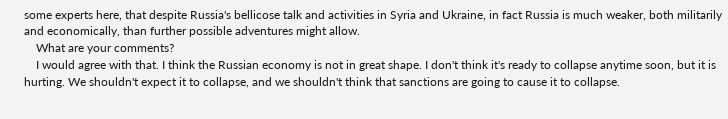some experts here, that despite Russia's bellicose talk and activities in Syria and Ukraine, in fact Russia is much weaker, both militarily and economically, than further possible adventures might allow.
    What are your comments?
    I would agree with that. I think the Russian economy is not in great shape. I don't think it's ready to collapse anytime soon, but it is hurting. We shouldn't expect it to collapse, and we shouldn't think that sanctions are going to cause it to collapse.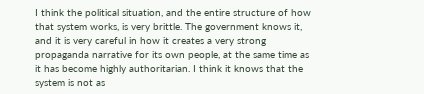I think the political situation, and the entire structure of how that system works, is very brittle. The government knows it, and it is very careful in how it creates a very strong propaganda narrative for its own people, at the same time as it has become highly authoritarian. I think it knows that the system is not as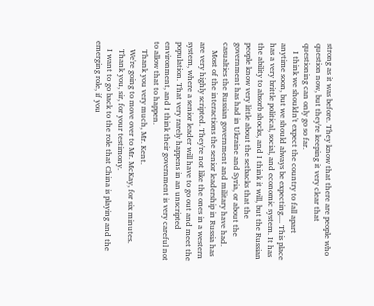strong as it was before. They know that there are people who question now, but they're keeping it very clear that questioning can only go so far.
    I think we shouldn't expect the country to fall apart anytime soon, but we should always be expecting.... This place has a very brittle political, social, and economic system. It has the ability to absorb shocks, and I think it will, but the Russian people know very little about the setbacks that the government has had in Ukraine and Syria, or about the casualties the Russian government and military have had.
    Most of the interactions the senior leadership in Russia has are very highly scripted. They're not like the ones in a western system, where a senior leader will have to go out and meet the population. That very rarely happens in an unscripted environment, and I think their government is very careful not to allow that to happen.
    Thank you very much, Mr. Kent.
    We're going to move over to Mr. McKay, for six minutes.
    Thank you, sir, for your testimony.
    I want to go back to the role that China is playing and the emerging role, if you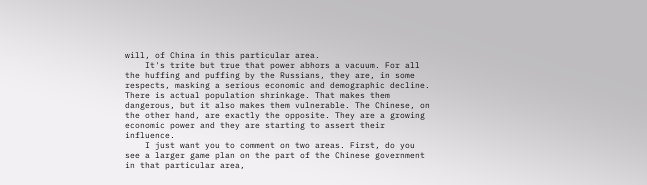will, of China in this particular area.
    It's trite but true that power abhors a vacuum. For all the huffing and puffing by the Russians, they are, in some respects, masking a serious economic and demographic decline. There is actual population shrinkage. That makes them dangerous, but it also makes them vulnerable. The Chinese, on the other hand, are exactly the opposite. They are a growing economic power and they are starting to assert their influence.
    I just want you to comment on two areas. First, do you see a larger game plan on the part of the Chinese government in that particular area,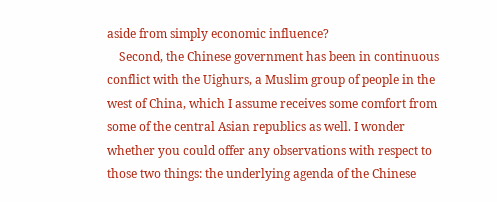aside from simply economic influence?
    Second, the Chinese government has been in continuous conflict with the Uighurs, a Muslim group of people in the west of China, which I assume receives some comfort from some of the central Asian republics as well. I wonder whether you could offer any observations with respect to those two things: the underlying agenda of the Chinese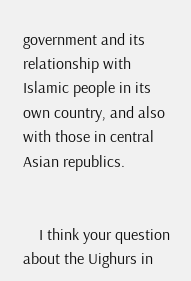government and its relationship with Islamic people in its own country, and also with those in central Asian republics.


    I think your question about the Uighurs in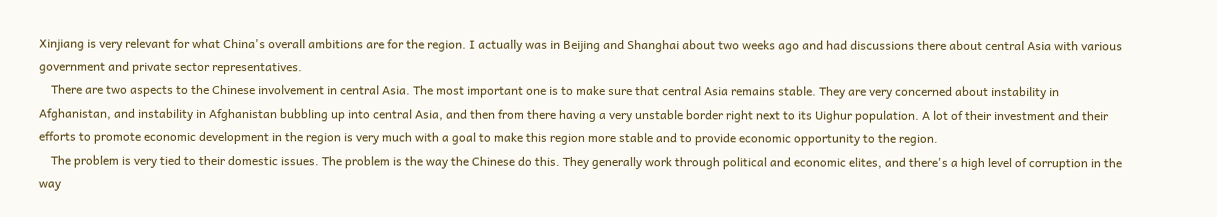Xinjiang is very relevant for what China's overall ambitions are for the region. I actually was in Beijing and Shanghai about two weeks ago and had discussions there about central Asia with various government and private sector representatives.
    There are two aspects to the Chinese involvement in central Asia. The most important one is to make sure that central Asia remains stable. They are very concerned about instability in Afghanistan, and instability in Afghanistan bubbling up into central Asia, and then from there having a very unstable border right next to its Uighur population. A lot of their investment and their efforts to promote economic development in the region is very much with a goal to make this region more stable and to provide economic opportunity to the region.
    The problem is very tied to their domestic issues. The problem is the way the Chinese do this. They generally work through political and economic elites, and there's a high level of corruption in the way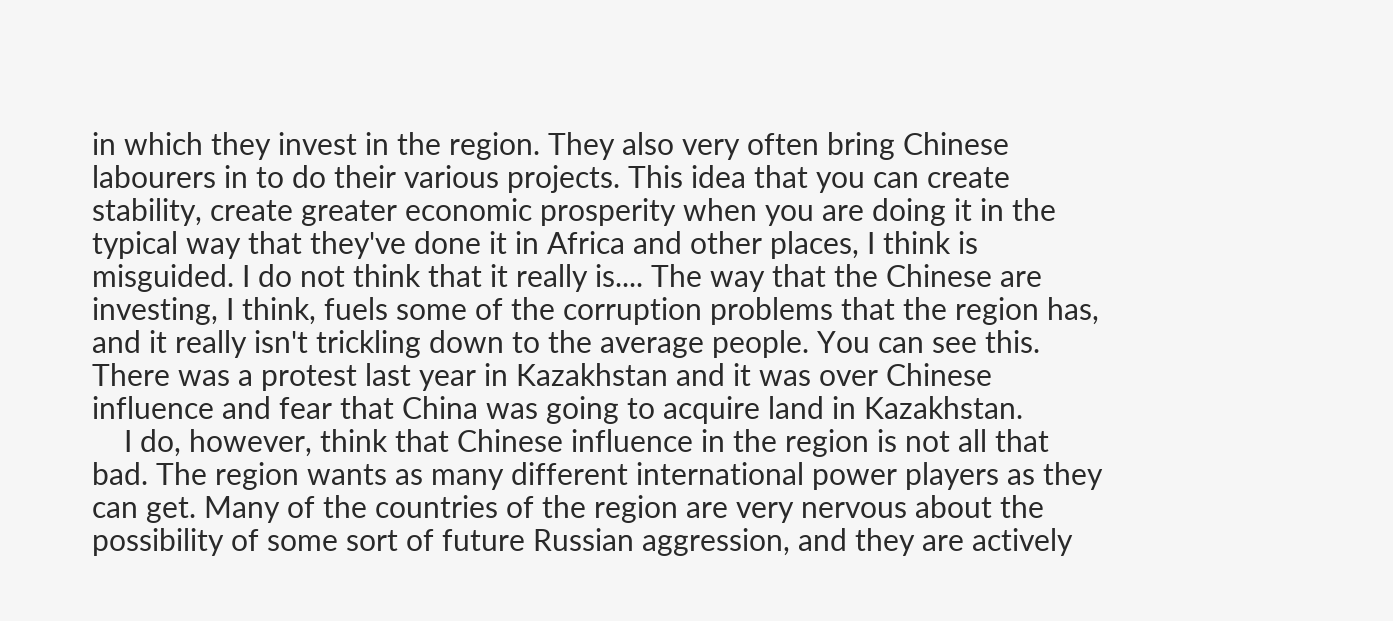in which they invest in the region. They also very often bring Chinese labourers in to do their various projects. This idea that you can create stability, create greater economic prosperity when you are doing it in the typical way that they've done it in Africa and other places, I think is misguided. I do not think that it really is.... The way that the Chinese are investing, I think, fuels some of the corruption problems that the region has, and it really isn't trickling down to the average people. You can see this. There was a protest last year in Kazakhstan and it was over Chinese influence and fear that China was going to acquire land in Kazakhstan.
    I do, however, think that Chinese influence in the region is not all that bad. The region wants as many different international power players as they can get. Many of the countries of the region are very nervous about the possibility of some sort of future Russian aggression, and they are actively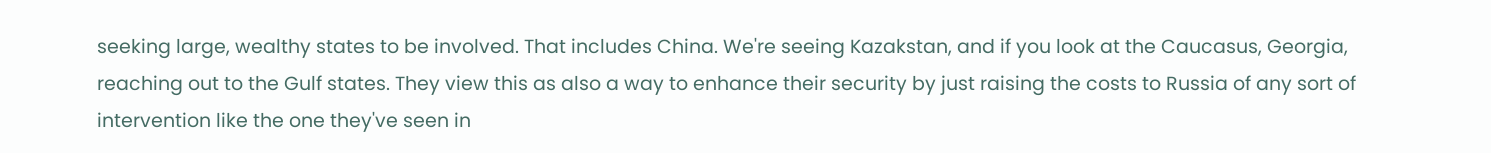seeking large, wealthy states to be involved. That includes China. We're seeing Kazakstan, and if you look at the Caucasus, Georgia, reaching out to the Gulf states. They view this as also a way to enhance their security by just raising the costs to Russia of any sort of intervention like the one they've seen in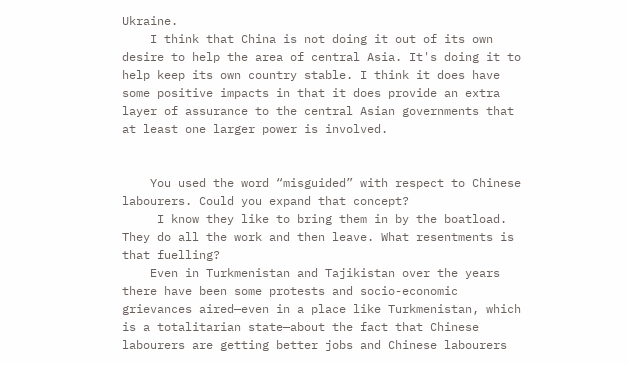Ukraine.
    I think that China is not doing it out of its own desire to help the area of central Asia. It's doing it to help keep its own country stable. I think it does have some positive impacts in that it does provide an extra layer of assurance to the central Asian governments that at least one larger power is involved.


    You used the word “misguided” with respect to Chinese labourers. Could you expand that concept?
     I know they like to bring them in by the boatload. They do all the work and then leave. What resentments is that fuelling?
    Even in Turkmenistan and Tajikistan over the years there have been some protests and socio-economic grievances aired—even in a place like Turkmenistan, which is a totalitarian state—about the fact that Chinese labourers are getting better jobs and Chinese labourers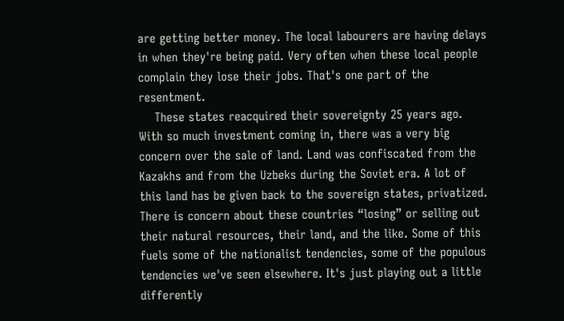are getting better money. The local labourers are having delays in when they're being paid. Very often when these local people complain they lose their jobs. That's one part of the resentment.
    These states reacquired their sovereignty 25 years ago. With so much investment coming in, there was a very big concern over the sale of land. Land was confiscated from the Kazakhs and from the Uzbeks during the Soviet era. A lot of this land has be given back to the sovereign states, privatized. There is concern about these countries “losing” or selling out their natural resources, their land, and the like. Some of this fuels some of the nationalist tendencies, some of the populous tendencies we've seen elsewhere. It's just playing out a little differently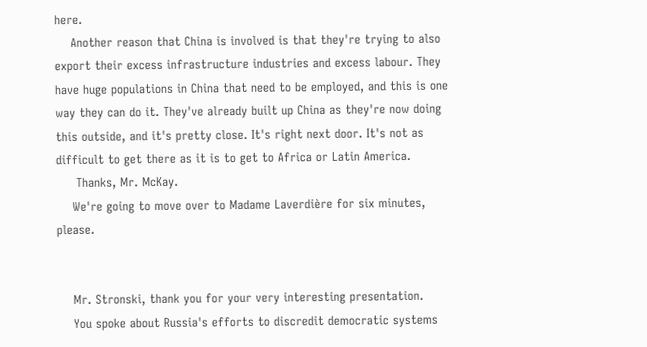here.
    Another reason that China is involved is that they're trying to also export their excess infrastructure industries and excess labour. They have huge populations in China that need to be employed, and this is one way they can do it. They've already built up China as they're now doing this outside, and it's pretty close. It's right next door. It's not as difficult to get there as it is to get to Africa or Latin America.
     Thanks, Mr. McKay.
    We're going to move over to Madame Laverdière for six minutes, please.


    Mr. Stronski, thank you for your very interesting presentation.
    You spoke about Russia's efforts to discredit democratic systems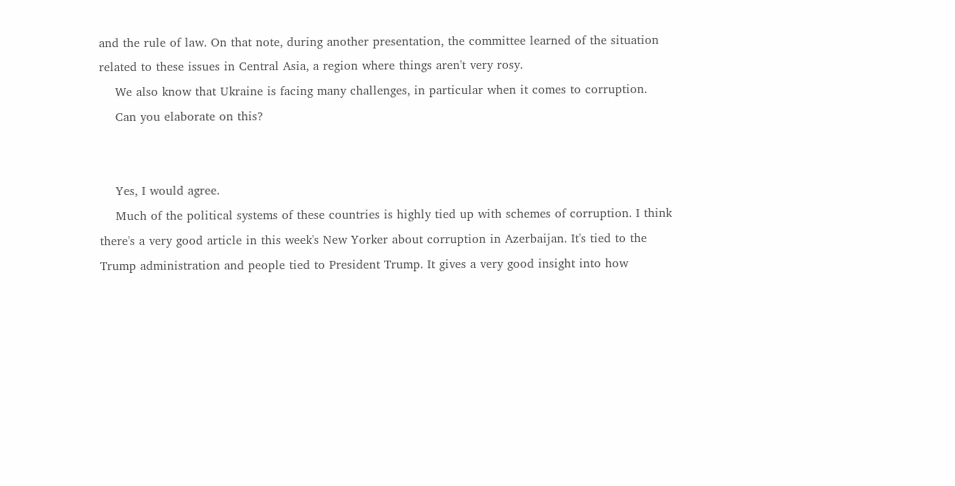and the rule of law. On that note, during another presentation, the committee learned of the situation related to these issues in Central Asia, a region where things aren't very rosy.
    We also know that Ukraine is facing many challenges, in particular when it comes to corruption.
    Can you elaborate on this?


    Yes, I would agree.
    Much of the political systems of these countries is highly tied up with schemes of corruption. I think there's a very good article in this week's New Yorker about corruption in Azerbaijan. It's tied to the Trump administration and people tied to President Trump. It gives a very good insight into how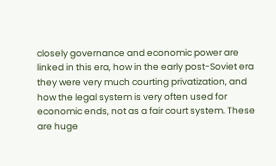closely governance and economic power are linked in this era, how in the early post-Soviet era they were very much courting privatization, and how the legal system is very often used for economic ends, not as a fair court system. These are huge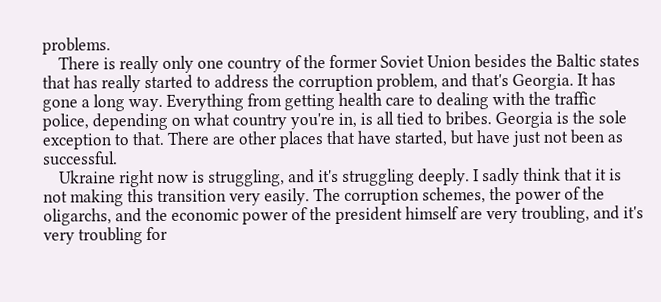problems.
    There is really only one country of the former Soviet Union besides the Baltic states that has really started to address the corruption problem, and that's Georgia. It has gone a long way. Everything from getting health care to dealing with the traffic police, depending on what country you're in, is all tied to bribes. Georgia is the sole exception to that. There are other places that have started, but have just not been as successful.
    Ukraine right now is struggling, and it's struggling deeply. I sadly think that it is not making this transition very easily. The corruption schemes, the power of the oligarchs, and the economic power of the president himself are very troubling, and it's very troubling for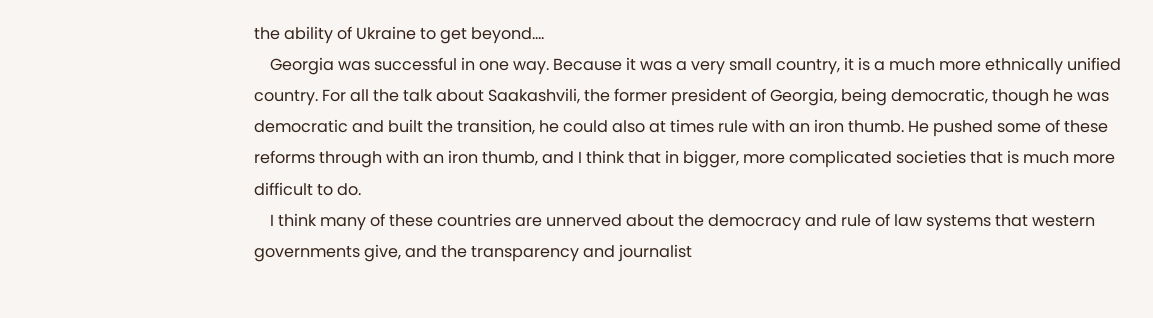the ability of Ukraine to get beyond....
    Georgia was successful in one way. Because it was a very small country, it is a much more ethnically unified country. For all the talk about Saakashvili, the former president of Georgia, being democratic, though he was democratic and built the transition, he could also at times rule with an iron thumb. He pushed some of these reforms through with an iron thumb, and I think that in bigger, more complicated societies that is much more difficult to do.
    I think many of these countries are unnerved about the democracy and rule of law systems that western governments give, and the transparency and journalist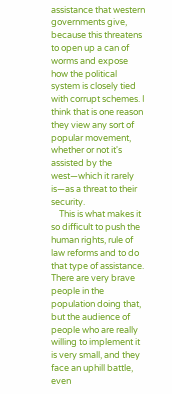assistance that western governments give, because this threatens to open up a can of worms and expose how the political system is closely tied with corrupt schemes. I think that is one reason they view any sort of popular movement, whether or not it's assisted by the west—which it rarely is—as a threat to their security.
    This is what makes it so difficult to push the human rights, rule of law reforms and to do that type of assistance. There are very brave people in the population doing that, but the audience of people who are really willing to implement it is very small, and they face an uphill battle, even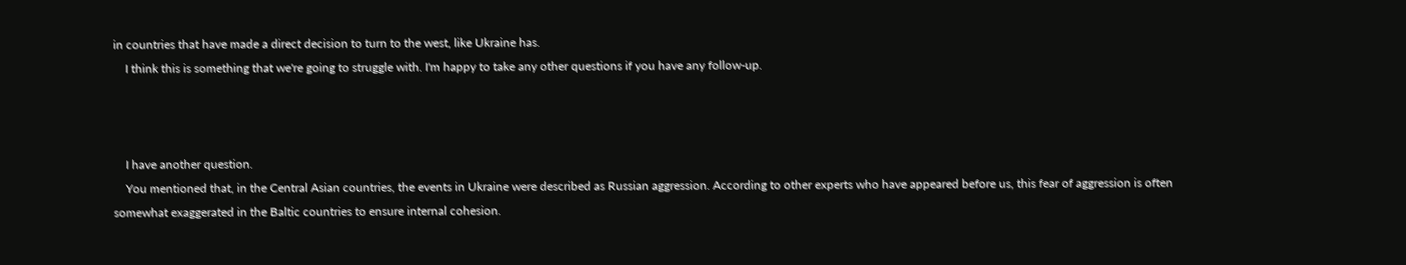in countries that have made a direct decision to turn to the west, like Ukraine has.
    I think this is something that we're going to struggle with. I'm happy to take any other questions if you have any follow-up.



    I have another question.
    You mentioned that, in the Central Asian countries, the events in Ukraine were described as Russian aggression. According to other experts who have appeared before us, this fear of aggression is often somewhat exaggerated in the Baltic countries to ensure internal cohesion.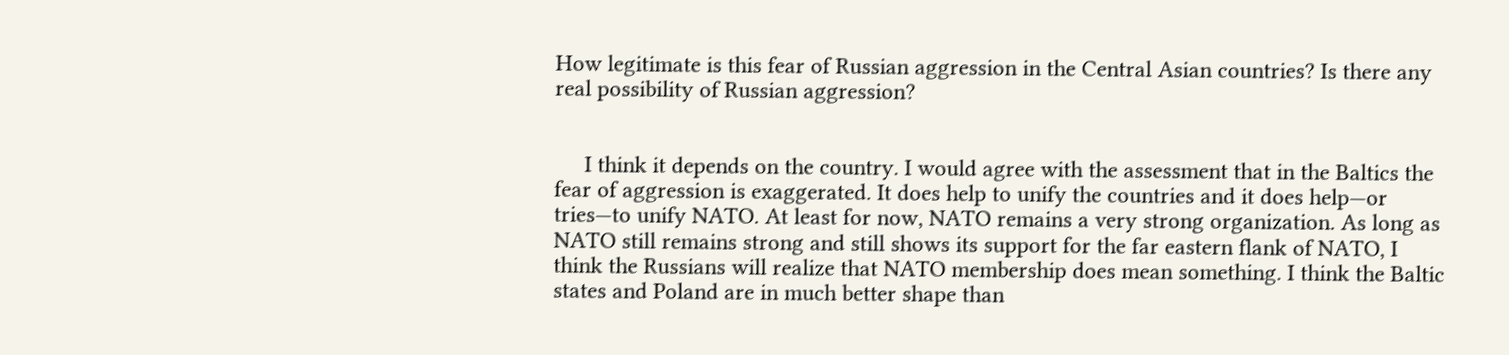How legitimate is this fear of Russian aggression in the Central Asian countries? Is there any real possibility of Russian aggression?


     I think it depends on the country. I would agree with the assessment that in the Baltics the fear of aggression is exaggerated. It does help to unify the countries and it does help—or tries—to unify NATO. At least for now, NATO remains a very strong organization. As long as NATO still remains strong and still shows its support for the far eastern flank of NATO, I think the Russians will realize that NATO membership does mean something. I think the Baltic states and Poland are in much better shape than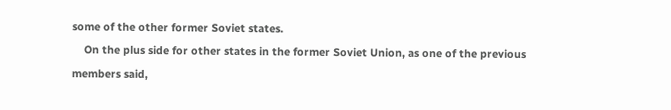some of the other former Soviet states.
    On the plus side for other states in the former Soviet Union, as one of the previous members said,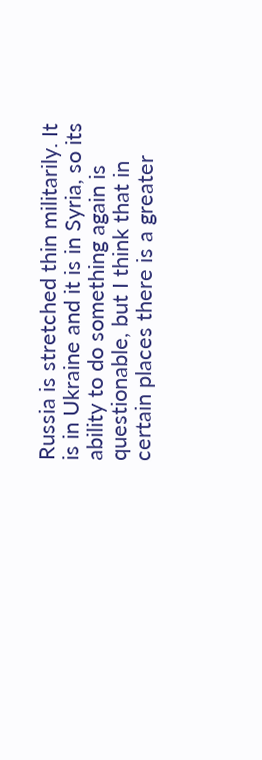Russia is stretched thin militarily. It is in Ukraine and it is in Syria, so its ability to do something again is questionable, but I think that in certain places there is a greater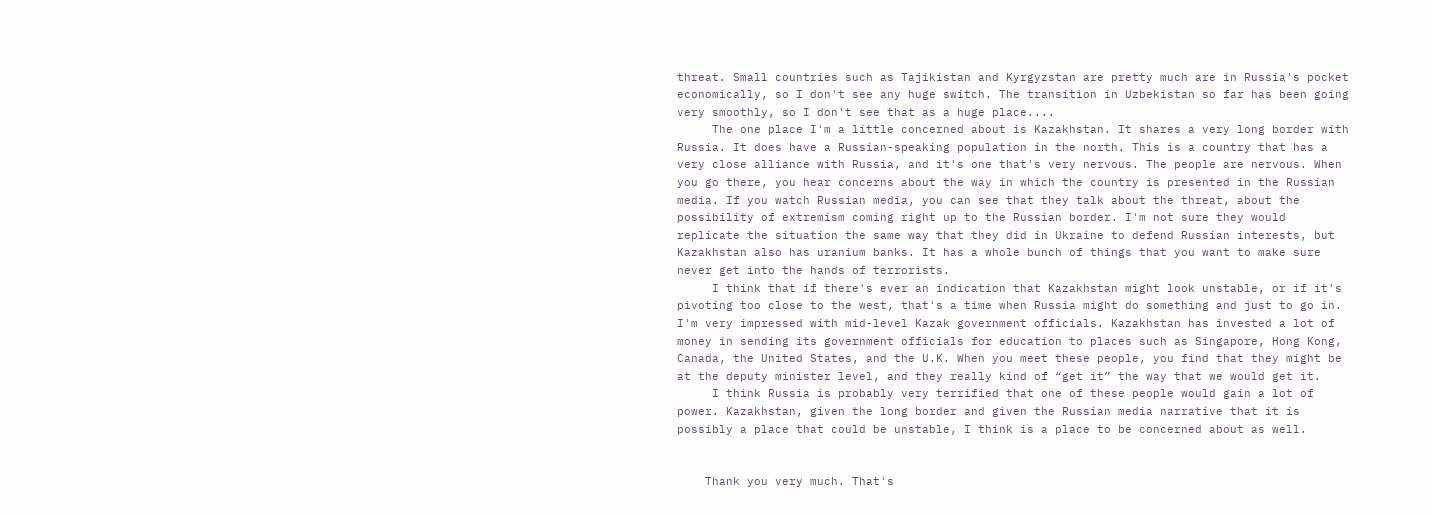threat. Small countries such as Tajikistan and Kyrgyzstan are pretty much are in Russia's pocket economically, so I don't see any huge switch. The transition in Uzbekistan so far has been going very smoothly, so I don't see that as a huge place....
     The one place I'm a little concerned about is Kazakhstan. It shares a very long border with Russia. It does have a Russian-speaking population in the north. This is a country that has a very close alliance with Russia, and it's one that's very nervous. The people are nervous. When you go there, you hear concerns about the way in which the country is presented in the Russian media. If you watch Russian media, you can see that they talk about the threat, about the possibility of extremism coming right up to the Russian border. I'm not sure they would replicate the situation the same way that they did in Ukraine to defend Russian interests, but Kazakhstan also has uranium banks. It has a whole bunch of things that you want to make sure never get into the hands of terrorists.
     I think that if there's ever an indication that Kazakhstan might look unstable, or if it's pivoting too close to the west, that's a time when Russia might do something and just to go in. I'm very impressed with mid-level Kazak government officials. Kazakhstan has invested a lot of money in sending its government officials for education to places such as Singapore, Hong Kong, Canada, the United States, and the U.K. When you meet these people, you find that they might be at the deputy minister level, and they really kind of “get it” the way that we would get it.
     I think Russia is probably very terrified that one of these people would gain a lot of power. Kazakhstan, given the long border and given the Russian media narrative that it is possibly a place that could be unstable, I think is a place to be concerned about as well.


    Thank you very much. That's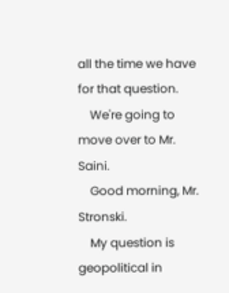all the time we have for that question.
    We're going to move over to Mr. Saini.
    Good morning, Mr. Stronski.
    My question is geopolitical in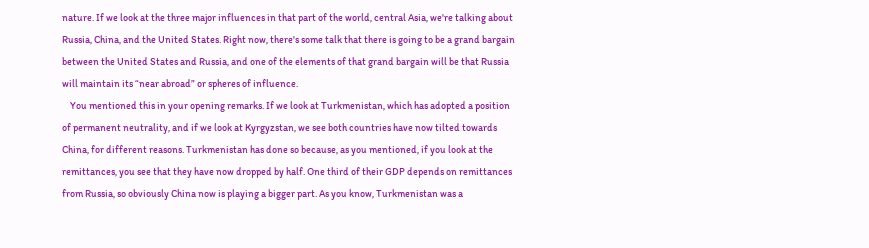nature. If we look at the three major influences in that part of the world, central Asia, we're talking about Russia, China, and the United States. Right now, there's some talk that there is going to be a grand bargain between the United States and Russia, and one of the elements of that grand bargain will be that Russia will maintain its “near abroad” or spheres of influence.
    You mentioned this in your opening remarks. If we look at Turkmenistan, which has adopted a position of permanent neutrality, and if we look at Kyrgyzstan, we see both countries have now tilted towards China, for different reasons. Turkmenistan has done so because, as you mentioned, if you look at the remittances, you see that they have now dropped by half. One third of their GDP depends on remittances from Russia, so obviously China now is playing a bigger part. As you know, Turkmenistan was a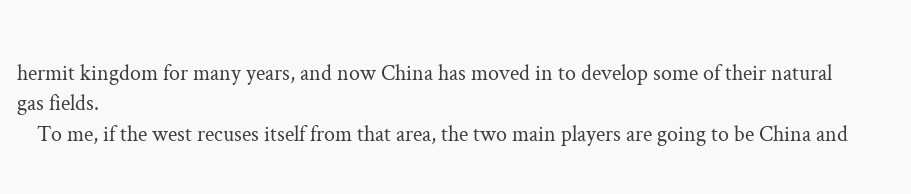hermit kingdom for many years, and now China has moved in to develop some of their natural gas fields.
    To me, if the west recuses itself from that area, the two main players are going to be China and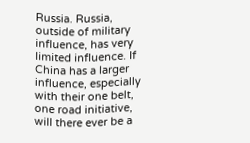Russia. Russia, outside of military influence, has very limited influence. If China has a larger influence, especially with their one belt, one road initiative, will there ever be a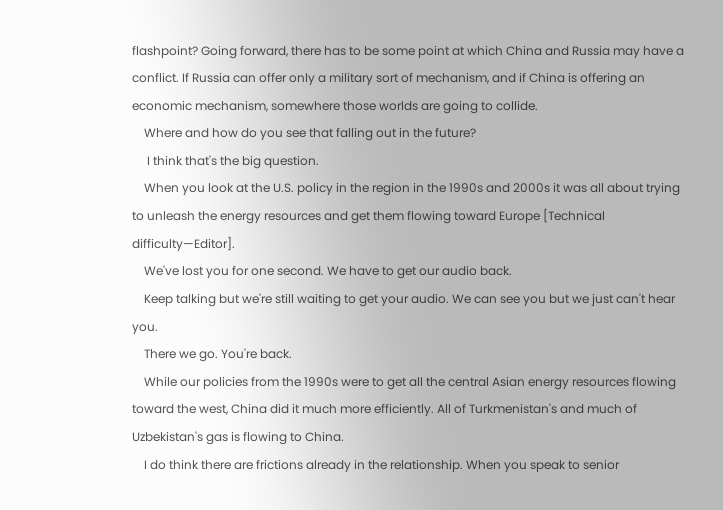flashpoint? Going forward, there has to be some point at which China and Russia may have a conflict. If Russia can offer only a military sort of mechanism, and if China is offering an economic mechanism, somewhere those worlds are going to collide.
    Where and how do you see that falling out in the future?
     I think that's the big question.
    When you look at the U.S. policy in the region in the 1990s and 2000s it was all about trying to unleash the energy resources and get them flowing toward Europe [Technical difficulty—Editor].
    We've lost you for one second. We have to get our audio back.
    Keep talking but we're still waiting to get your audio. We can see you but we just can't hear you.
    There we go. You're back.
    While our policies from the 1990s were to get all the central Asian energy resources flowing toward the west, China did it much more efficiently. All of Turkmenistan's and much of Uzbekistan's gas is flowing to China.
    I do think there are frictions already in the relationship. When you speak to senior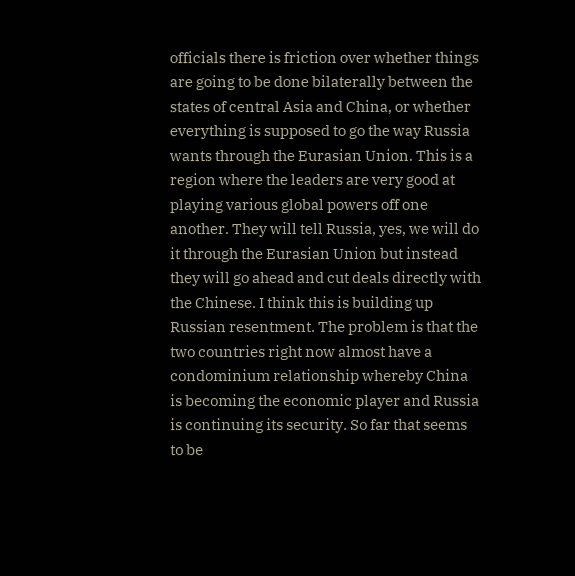officials there is friction over whether things are going to be done bilaterally between the states of central Asia and China, or whether everything is supposed to go the way Russia wants through the Eurasian Union. This is a region where the leaders are very good at playing various global powers off one another. They will tell Russia, yes, we will do it through the Eurasian Union but instead they will go ahead and cut deals directly with the Chinese. I think this is building up Russian resentment. The problem is that the two countries right now almost have a condominium relationship whereby China is becoming the economic player and Russia is continuing its security. So far that seems to be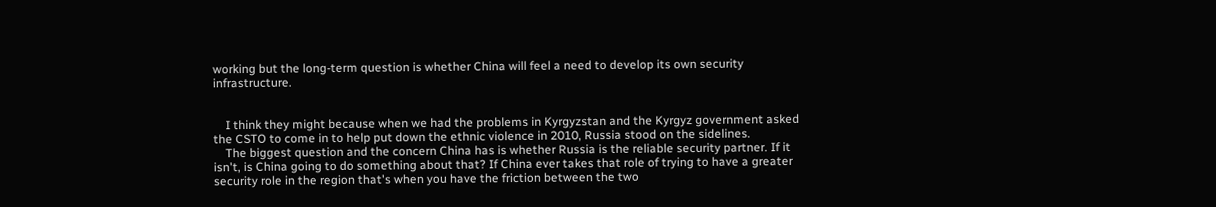working but the long-term question is whether China will feel a need to develop its own security infrastructure.


    I think they might because when we had the problems in Kyrgyzstan and the Kyrgyz government asked the CSTO to come in to help put down the ethnic violence in 2010, Russia stood on the sidelines.
    The biggest question and the concern China has is whether Russia is the reliable security partner. If it isn't, is China going to do something about that? If China ever takes that role of trying to have a greater security role in the region that's when you have the friction between the two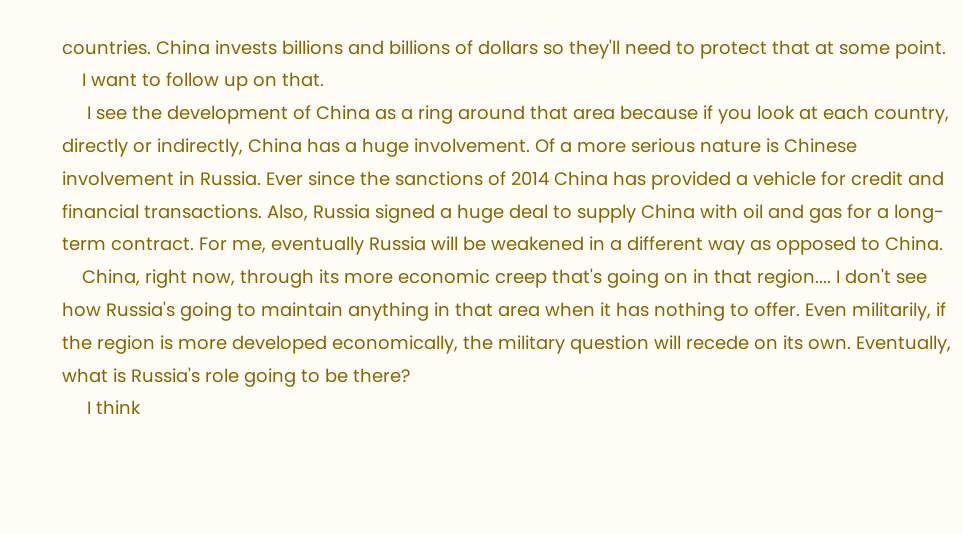countries. China invests billions and billions of dollars so they'll need to protect that at some point.
    I want to follow up on that.
     I see the development of China as a ring around that area because if you look at each country, directly or indirectly, China has a huge involvement. Of a more serious nature is Chinese involvement in Russia. Ever since the sanctions of 2014 China has provided a vehicle for credit and financial transactions. Also, Russia signed a huge deal to supply China with oil and gas for a long-term contract. For me, eventually Russia will be weakened in a different way as opposed to China.
    China, right now, through its more economic creep that's going on in that region.... I don't see how Russia's going to maintain anything in that area when it has nothing to offer. Even militarily, if the region is more developed economically, the military question will recede on its own. Eventually, what is Russia's role going to be there?
     I think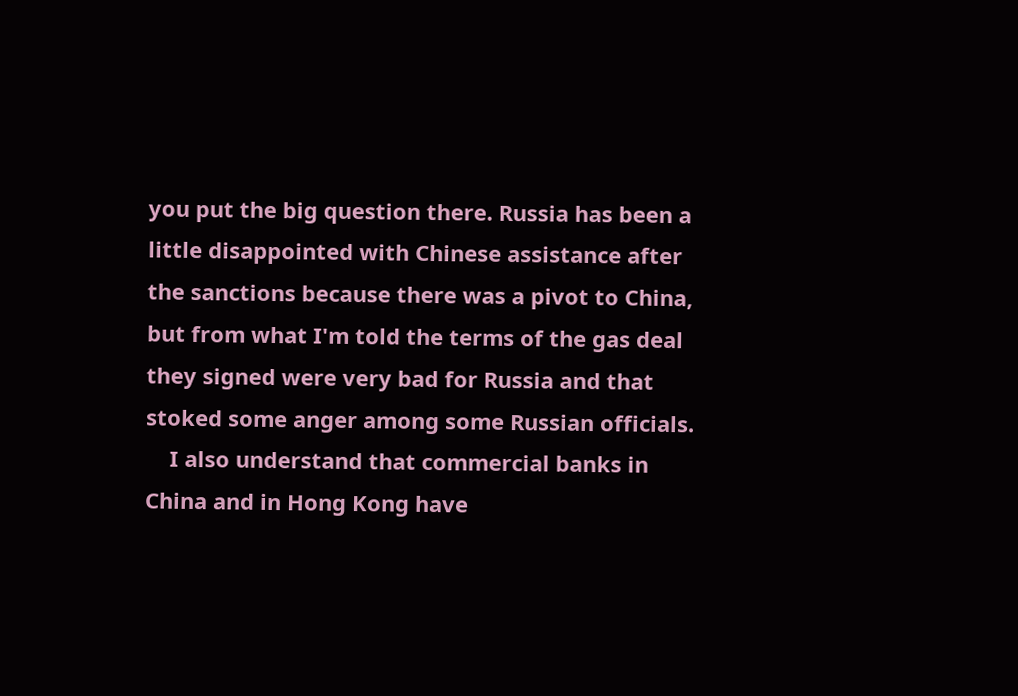you put the big question there. Russia has been a little disappointed with Chinese assistance after the sanctions because there was a pivot to China, but from what I'm told the terms of the gas deal they signed were very bad for Russia and that stoked some anger among some Russian officials.
    I also understand that commercial banks in China and in Hong Kong have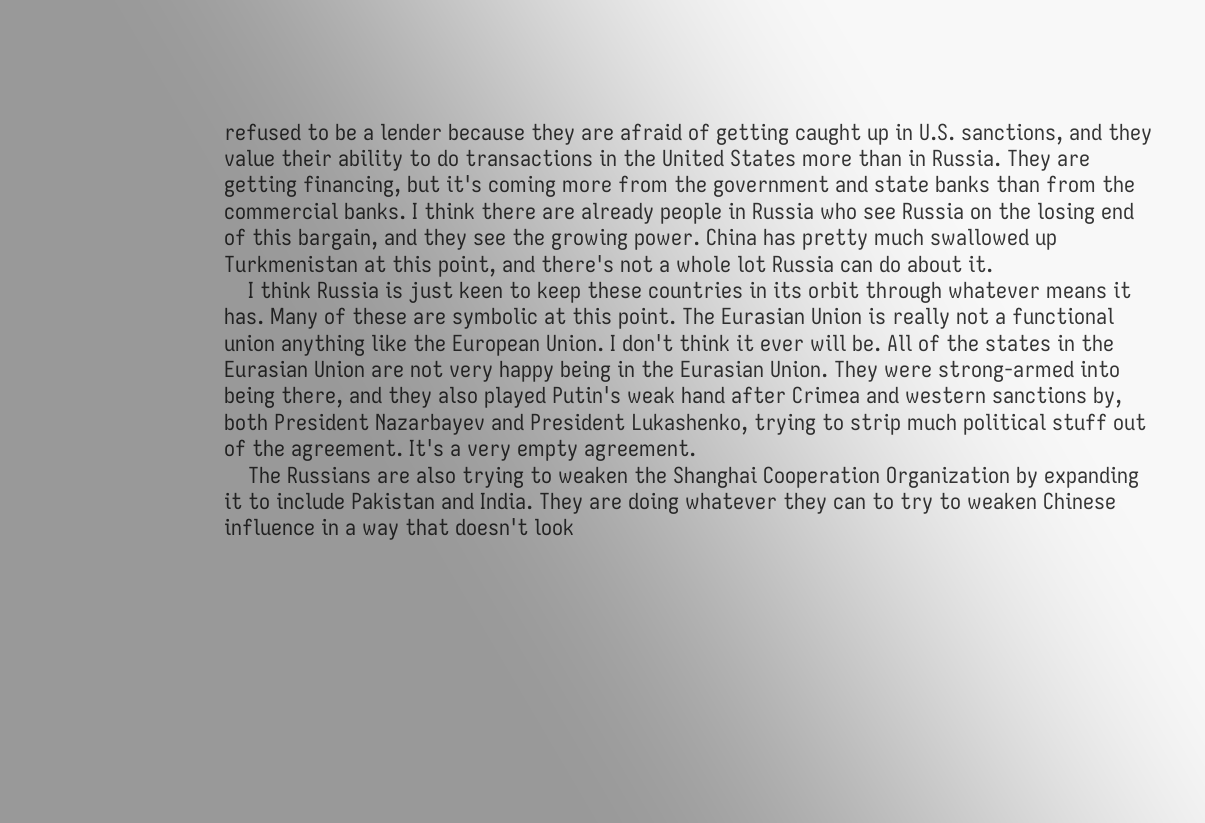refused to be a lender because they are afraid of getting caught up in U.S. sanctions, and they value their ability to do transactions in the United States more than in Russia. They are getting financing, but it's coming more from the government and state banks than from the commercial banks. I think there are already people in Russia who see Russia on the losing end of this bargain, and they see the growing power. China has pretty much swallowed up Turkmenistan at this point, and there's not a whole lot Russia can do about it.
    I think Russia is just keen to keep these countries in its orbit through whatever means it has. Many of these are symbolic at this point. The Eurasian Union is really not a functional union anything like the European Union. I don't think it ever will be. All of the states in the Eurasian Union are not very happy being in the Eurasian Union. They were strong-armed into being there, and they also played Putin's weak hand after Crimea and western sanctions by, both President Nazarbayev and President Lukashenko, trying to strip much political stuff out of the agreement. It's a very empty agreement.
    The Russians are also trying to weaken the Shanghai Cooperation Organization by expanding it to include Pakistan and India. They are doing whatever they can to try to weaken Chinese influence in a way that doesn't look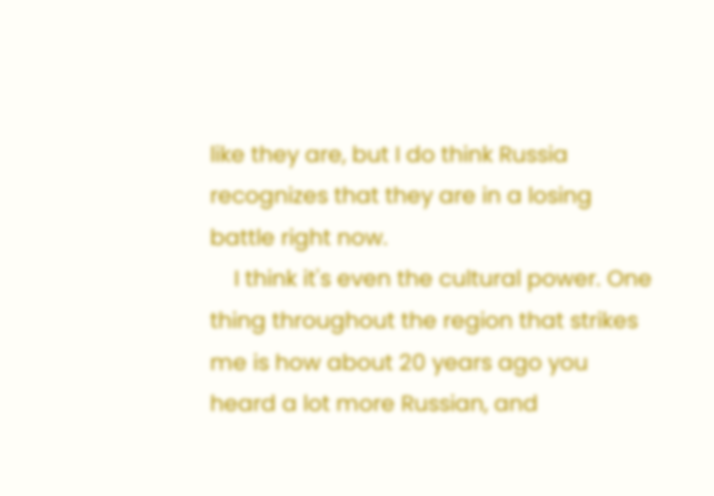like they are, but I do think Russia recognizes that they are in a losing battle right now.
    I think it's even the cultural power. One thing throughout the region that strikes me is how about 20 years ago you heard a lot more Russian, and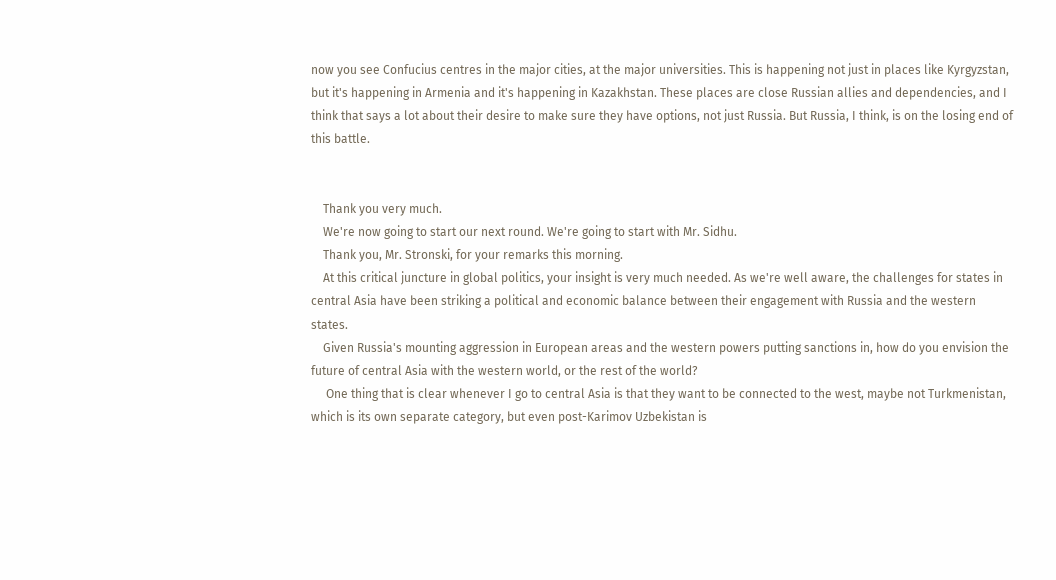now you see Confucius centres in the major cities, at the major universities. This is happening not just in places like Kyrgyzstan, but it's happening in Armenia and it's happening in Kazakhstan. These places are close Russian allies and dependencies, and I think that says a lot about their desire to make sure they have options, not just Russia. But Russia, I think, is on the losing end of this battle.


    Thank you very much.
    We're now going to start our next round. We're going to start with Mr. Sidhu.
    Thank you, Mr. Stronski, for your remarks this morning.
    At this critical juncture in global politics, your insight is very much needed. As we're well aware, the challenges for states in central Asia have been striking a political and economic balance between their engagement with Russia and the western states.
    Given Russia's mounting aggression in European areas and the western powers putting sanctions in, how do you envision the future of central Asia with the western world, or the rest of the world?
     One thing that is clear whenever I go to central Asia is that they want to be connected to the west, maybe not Turkmenistan, which is its own separate category, but even post-Karimov Uzbekistan is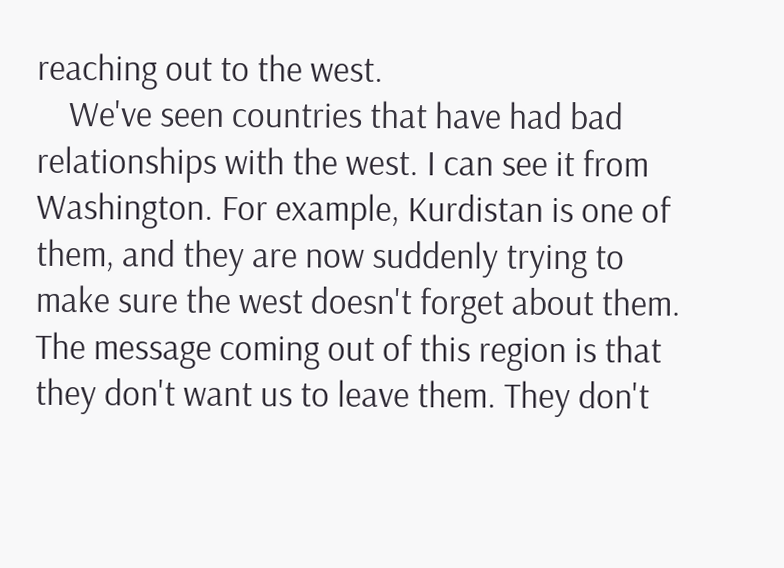reaching out to the west.
    We've seen countries that have had bad relationships with the west. I can see it from Washington. For example, Kurdistan is one of them, and they are now suddenly trying to make sure the west doesn't forget about them. The message coming out of this region is that they don't want us to leave them. They don't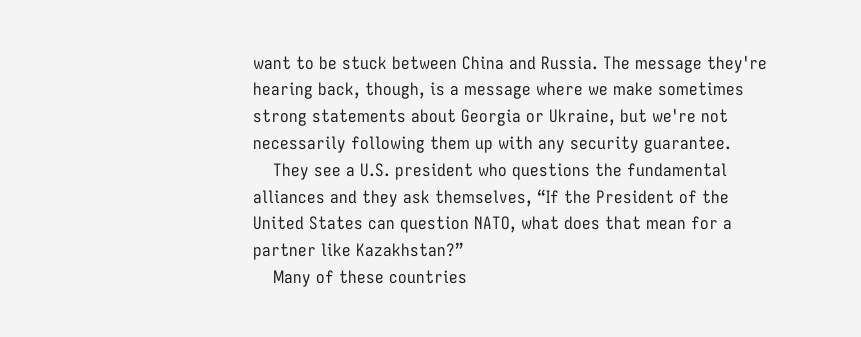want to be stuck between China and Russia. The message they're hearing back, though, is a message where we make sometimes strong statements about Georgia or Ukraine, but we're not necessarily following them up with any security guarantee.
    They see a U.S. president who questions the fundamental alliances and they ask themselves, “If the President of the United States can question NATO, what does that mean for a partner like Kazakhstan?”
    Many of these countries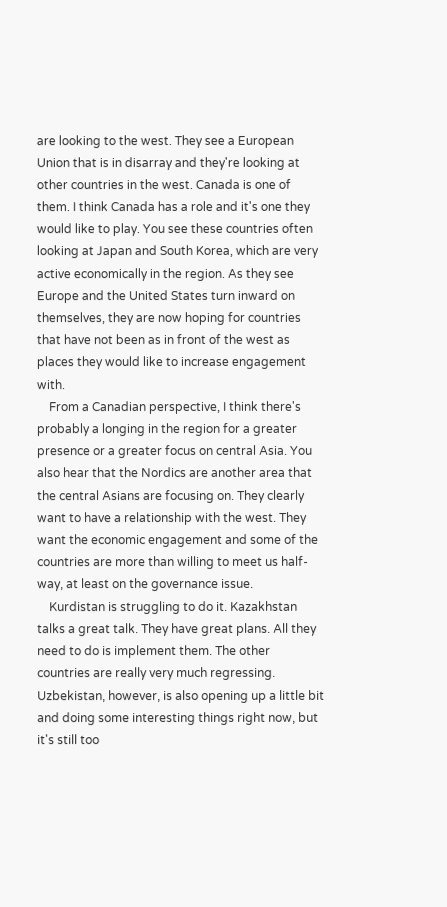are looking to the west. They see a European Union that is in disarray and they're looking at other countries in the west. Canada is one of them. I think Canada has a role and it's one they would like to play. You see these countries often looking at Japan and South Korea, which are very active economically in the region. As they see Europe and the United States turn inward on themselves, they are now hoping for countries that have not been as in front of the west as places they would like to increase engagement with.
    From a Canadian perspective, I think there's probably a longing in the region for a greater presence or a greater focus on central Asia. You also hear that the Nordics are another area that the central Asians are focusing on. They clearly want to have a relationship with the west. They want the economic engagement and some of the countries are more than willing to meet us half-way, at least on the governance issue.
    Kurdistan is struggling to do it. Kazakhstan talks a great talk. They have great plans. All they need to do is implement them. The other countries are really very much regressing. Uzbekistan, however, is also opening up a little bit and doing some interesting things right now, but it's still too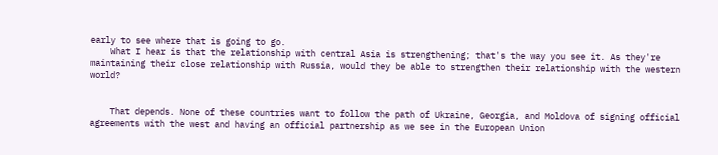early to see where that is going to go.
    What I hear is that the relationship with central Asia is strengthening; that's the way you see it. As they're maintaining their close relationship with Russia, would they be able to strengthen their relationship with the western world?


    That depends. None of these countries want to follow the path of Ukraine, Georgia, and Moldova of signing official agreements with the west and having an official partnership as we see in the European Union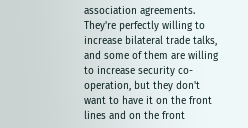association agreements. They're perfectly willing to increase bilateral trade talks, and some of them are willing to increase security co-operation, but they don't want to have it on the front lines and on the front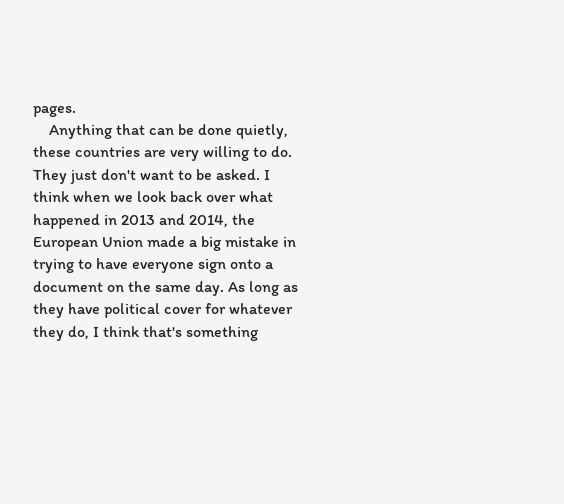pages.
    Anything that can be done quietly, these countries are very willing to do. They just don't want to be asked. I think when we look back over what happened in 2013 and 2014, the European Union made a big mistake in trying to have everyone sign onto a document on the same day. As long as they have political cover for whatever they do, I think that's something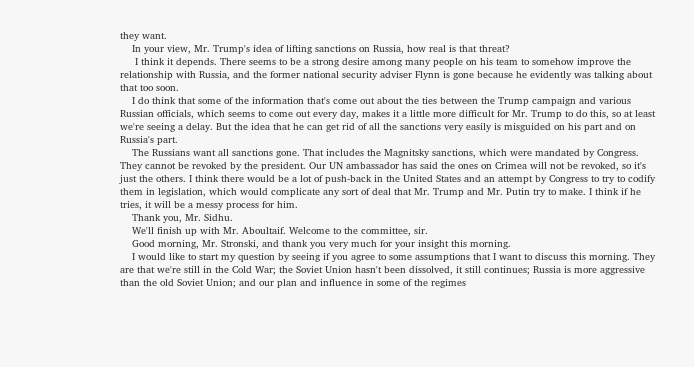they want.
    In your view, Mr. Trump's idea of lifting sanctions on Russia, how real is that threat?
     I think it depends. There seems to be a strong desire among many people on his team to somehow improve the relationship with Russia, and the former national security adviser Flynn is gone because he evidently was talking about that too soon.
    I do think that some of the information that's come out about the ties between the Trump campaign and various Russian officials, which seems to come out every day, makes it a little more difficult for Mr. Trump to do this, so at least we're seeing a delay. But the idea that he can get rid of all the sanctions very easily is misguided on his part and on Russia's part.
    The Russians want all sanctions gone. That includes the Magnitsky sanctions, which were mandated by Congress. They cannot be revoked by the president. Our UN ambassador has said the ones on Crimea will not be revoked, so it's just the others. I think there would be a lot of push-back in the United States and an attempt by Congress to try to codify them in legislation, which would complicate any sort of deal that Mr. Trump and Mr. Putin try to make. I think if he tries, it will be a messy process for him.
    Thank you, Mr. Sidhu.
    We'll finish up with Mr. Aboultaif. Welcome to the committee, sir.
    Good morning, Mr. Stronski, and thank you very much for your insight this morning.
    I would like to start my question by seeing if you agree to some assumptions that I want to discuss this morning. They are that we're still in the Cold War; the Soviet Union hasn't been dissolved, it still continues; Russia is more aggressive than the old Soviet Union; and our plan and influence in some of the regimes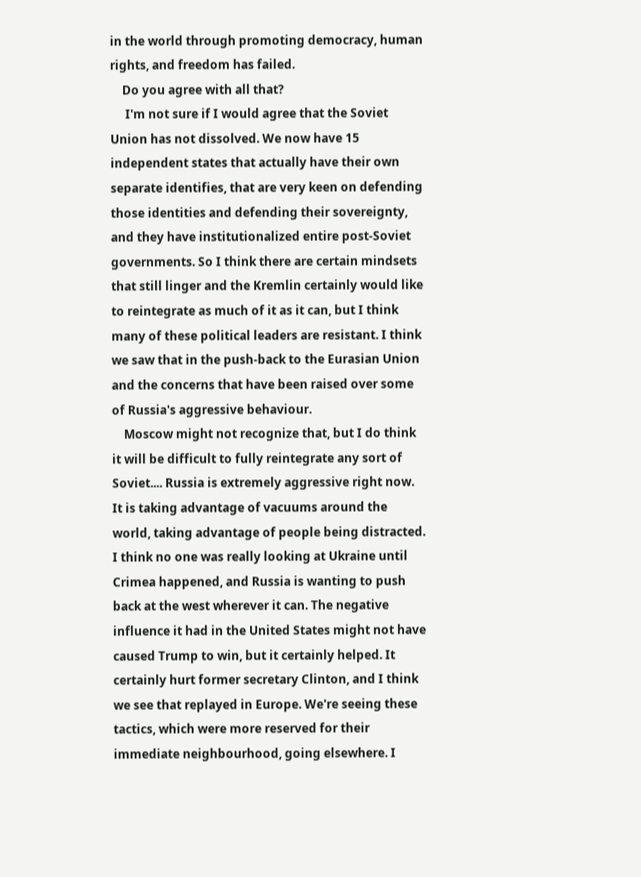in the world through promoting democracy, human rights, and freedom has failed.
    Do you agree with all that?
     I'm not sure if I would agree that the Soviet Union has not dissolved. We now have 15 independent states that actually have their own separate identifies, that are very keen on defending those identities and defending their sovereignty, and they have institutionalized entire post-Soviet governments. So I think there are certain mindsets that still linger and the Kremlin certainly would like to reintegrate as much of it as it can, but I think many of these political leaders are resistant. I think we saw that in the push-back to the Eurasian Union and the concerns that have been raised over some of Russia's aggressive behaviour.
    Moscow might not recognize that, but I do think it will be difficult to fully reintegrate any sort of Soviet.... Russia is extremely aggressive right now. It is taking advantage of vacuums around the world, taking advantage of people being distracted. I think no one was really looking at Ukraine until Crimea happened, and Russia is wanting to push back at the west wherever it can. The negative influence it had in the United States might not have caused Trump to win, but it certainly helped. It certainly hurt former secretary Clinton, and I think we see that replayed in Europe. We're seeing these tactics, which were more reserved for their immediate neighbourhood, going elsewhere. I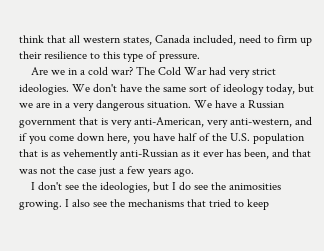think that all western states, Canada included, need to firm up their resilience to this type of pressure.
    Are we in a cold war? The Cold War had very strict ideologies. We don't have the same sort of ideology today, but we are in a very dangerous situation. We have a Russian government that is very anti-American, very anti-western, and if you come down here, you have half of the U.S. population that is as vehemently anti-Russian as it ever has been, and that was not the case just a few years ago.
    I don't see the ideologies, but I do see the animosities growing. I also see the mechanisms that tried to keep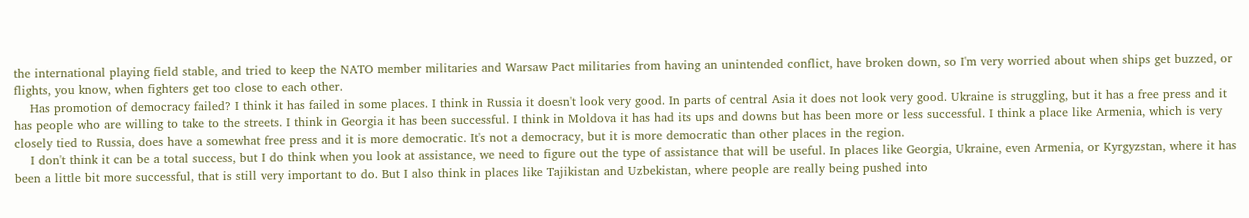the international playing field stable, and tried to keep the NATO member militaries and Warsaw Pact militaries from having an unintended conflict, have broken down, so I'm very worried about when ships get buzzed, or flights, you know, when fighters get too close to each other.
    Has promotion of democracy failed? I think it has failed in some places. I think in Russia it doesn't look very good. In parts of central Asia it does not look very good. Ukraine is struggling, but it has a free press and it has people who are willing to take to the streets. I think in Georgia it has been successful. I think in Moldova it has had its ups and downs but has been more or less successful. I think a place like Armenia, which is very closely tied to Russia, does have a somewhat free press and it is more democratic. It's not a democracy, but it is more democratic than other places in the region.
    I don't think it can be a total success, but I do think when you look at assistance, we need to figure out the type of assistance that will be useful. In places like Georgia, Ukraine, even Armenia, or Kyrgyzstan, where it has been a little bit more successful, that is still very important to do. But I also think in places like Tajikistan and Uzbekistan, where people are really being pushed into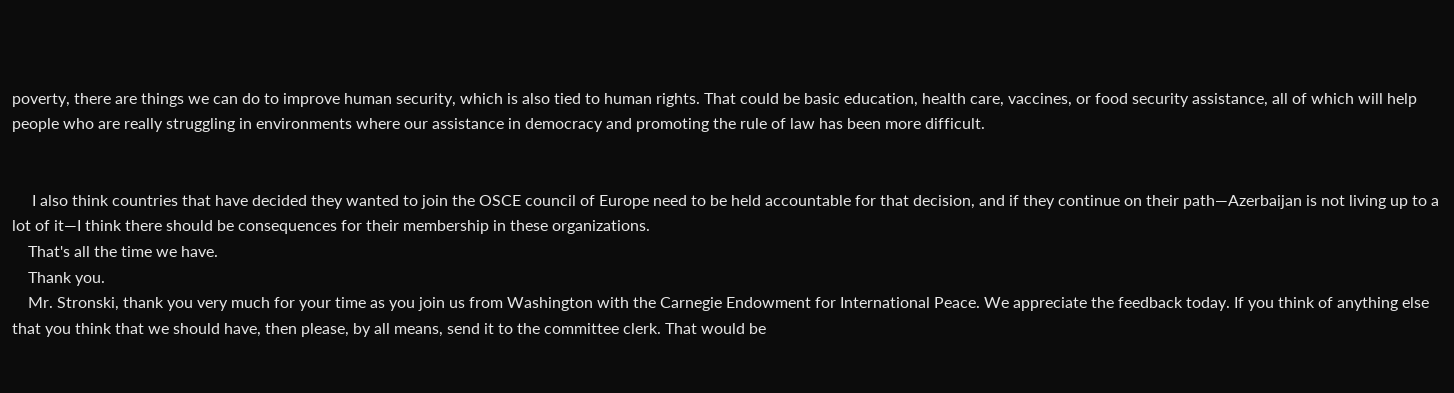poverty, there are things we can do to improve human security, which is also tied to human rights. That could be basic education, health care, vaccines, or food security assistance, all of which will help people who are really struggling in environments where our assistance in democracy and promoting the rule of law has been more difficult.


     I also think countries that have decided they wanted to join the OSCE council of Europe need to be held accountable for that decision, and if they continue on their path—Azerbaijan is not living up to a lot of it—I think there should be consequences for their membership in these organizations.
    That's all the time we have.
    Thank you.
    Mr. Stronski, thank you very much for your time as you join us from Washington with the Carnegie Endowment for International Peace. We appreciate the feedback today. If you think of anything else that you think that we should have, then please, by all means, send it to the committee clerk. That would be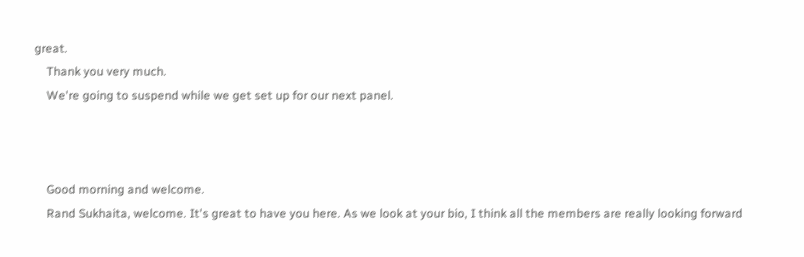great.
    Thank you very much.
    We're going to suspend while we get set up for our next panel.



    Good morning and welcome.
    Rand Sukhaita, welcome. It's great to have you here. As we look at your bio, I think all the members are really looking forward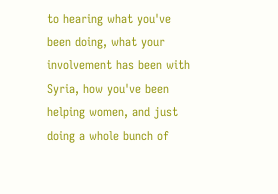to hearing what you've been doing, what your involvement has been with Syria, how you've been helping women, and just doing a whole bunch of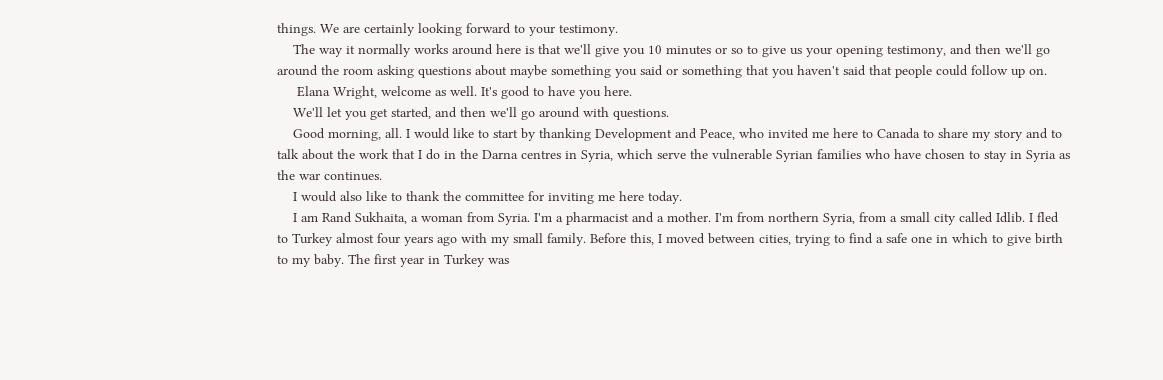things. We are certainly looking forward to your testimony.
    The way it normally works around here is that we'll give you 10 minutes or so to give us your opening testimony, and then we'll go around the room asking questions about maybe something you said or something that you haven't said that people could follow up on.
     Elana Wright, welcome as well. It's good to have you here.
    We'll let you get started, and then we'll go around with questions.
    Good morning, all. I would like to start by thanking Development and Peace, who invited me here to Canada to share my story and to talk about the work that I do in the Darna centres in Syria, which serve the vulnerable Syrian families who have chosen to stay in Syria as the war continues.
    I would also like to thank the committee for inviting me here today.
    I am Rand Sukhaita, a woman from Syria. I'm a pharmacist and a mother. I'm from northern Syria, from a small city called Idlib. I fled to Turkey almost four years ago with my small family. Before this, I moved between cities, trying to find a safe one in which to give birth to my baby. The first year in Turkey was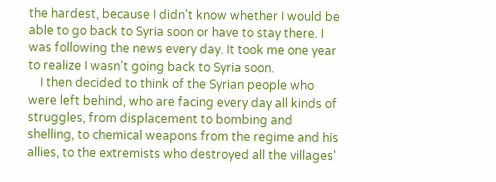the hardest, because I didn't know whether I would be able to go back to Syria soon or have to stay there. I was following the news every day. It took me one year to realize I wasn't going back to Syria soon.
    I then decided to think of the Syrian people who were left behind, who are facing every day all kinds of struggles, from displacement to bombing and shelling, to chemical weapons from the regime and his allies, to the extremists who destroyed all the villages'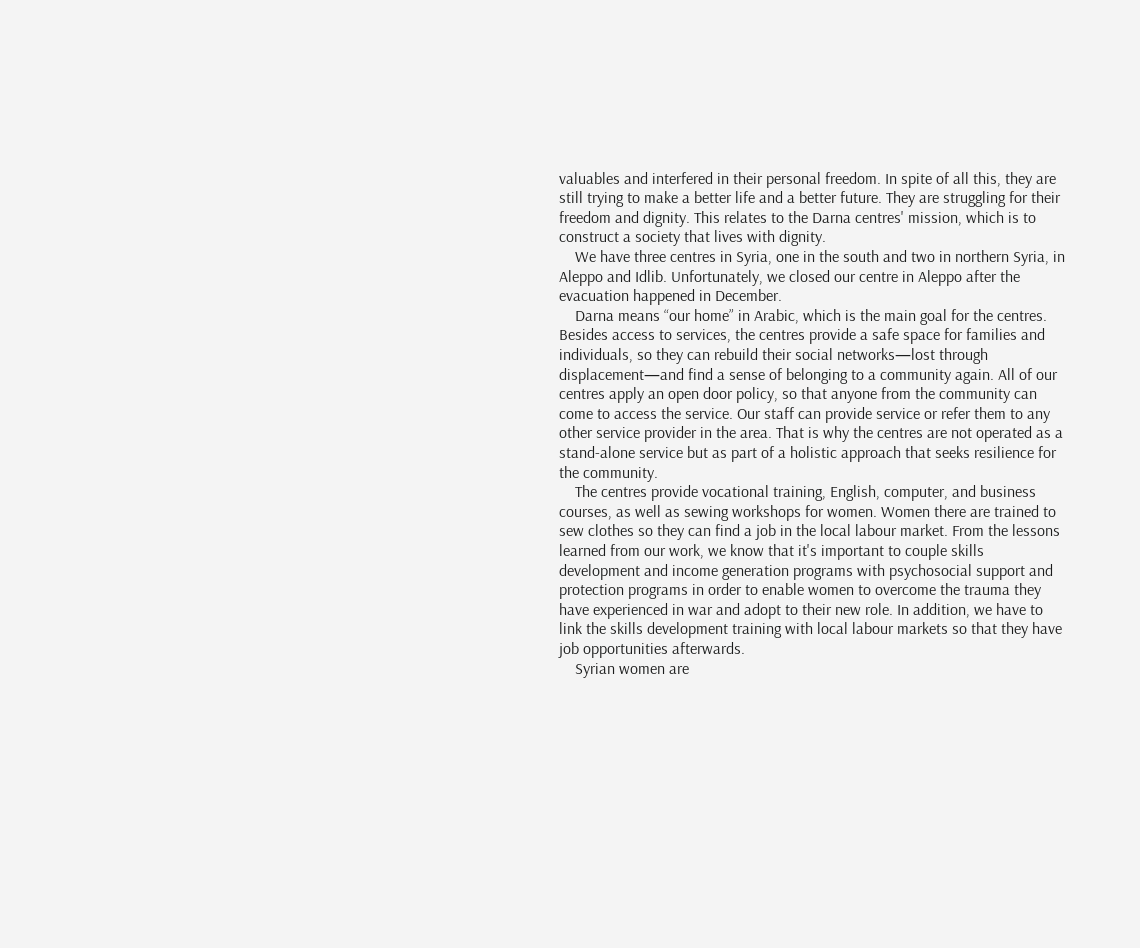valuables and interfered in their personal freedom. In spite of all this, they are still trying to make a better life and a better future. They are struggling for their freedom and dignity. This relates to the Darna centres' mission, which is to construct a society that lives with dignity.
    We have three centres in Syria, one in the south and two in northern Syria, in Aleppo and Idlib. Unfortunately, we closed our centre in Aleppo after the evacuation happened in December.
    Darna means “our home” in Arabic, which is the main goal for the centres. Besides access to services, the centres provide a safe space for families and individuals, so they can rebuild their social networks—lost through displacement—and find a sense of belonging to a community again. All of our centres apply an open door policy, so that anyone from the community can come to access the service. Our staff can provide service or refer them to any other service provider in the area. That is why the centres are not operated as a stand-alone service but as part of a holistic approach that seeks resilience for the community.
    The centres provide vocational training, English, computer, and business courses, as well as sewing workshops for women. Women there are trained to sew clothes so they can find a job in the local labour market. From the lessons learned from our work, we know that it's important to couple skills development and income generation programs with psychosocial support and protection programs in order to enable women to overcome the trauma they have experienced in war and adopt to their new role. In addition, we have to link the skills development training with local labour markets so that they have job opportunities afterwards.
    Syrian women are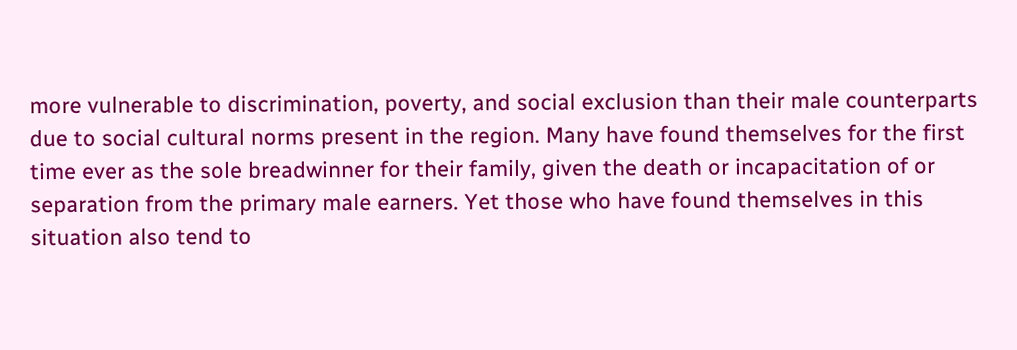more vulnerable to discrimination, poverty, and social exclusion than their male counterparts due to social cultural norms present in the region. Many have found themselves for the first time ever as the sole breadwinner for their family, given the death or incapacitation of or separation from the primary male earners. Yet those who have found themselves in this situation also tend to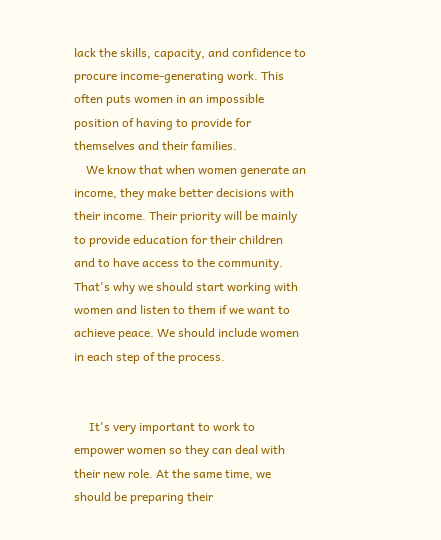lack the skills, capacity, and confidence to procure income-generating work. This often puts women in an impossible position of having to provide for themselves and their families.
    We know that when women generate an income, they make better decisions with their income. Their priority will be mainly to provide education for their children and to have access to the community. That's why we should start working with women and listen to them if we want to achieve peace. We should include women in each step of the process.


     It's very important to work to empower women so they can deal with their new role. At the same time, we should be preparing their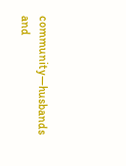community—husbands and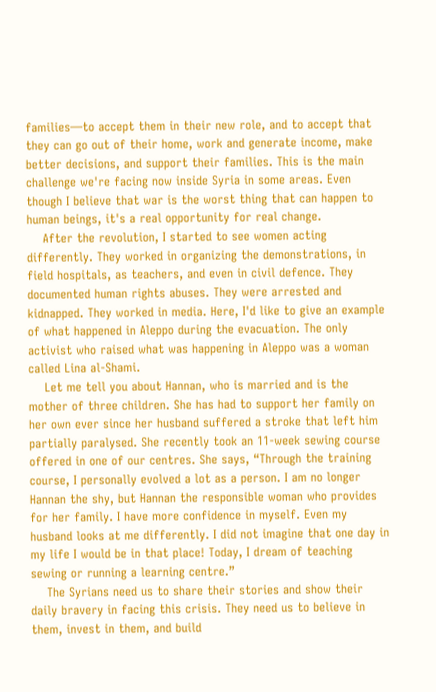families—to accept them in their new role, and to accept that they can go out of their home, work and generate income, make better decisions, and support their families. This is the main challenge we're facing now inside Syria in some areas. Even though I believe that war is the worst thing that can happen to human beings, it's a real opportunity for real change.
    After the revolution, I started to see women acting differently. They worked in organizing the demonstrations, in field hospitals, as teachers, and even in civil defence. They documented human rights abuses. They were arrested and kidnapped. They worked in media. Here, I'd like to give an example of what happened in Aleppo during the evacuation. The only activist who raised what was happening in Aleppo was a woman called Lina al-Shami.
    Let me tell you about Hannan, who is married and is the mother of three children. She has had to support her family on her own ever since her husband suffered a stroke that left him partially paralysed. She recently took an 11-week sewing course offered in one of our centres. She says, “Through the training course, I personally evolved a lot as a person. I am no longer Hannan the shy, but Hannan the responsible woman who provides for her family. I have more confidence in myself. Even my husband looks at me differently. I did not imagine that one day in my life I would be in that place! Today, I dream of teaching sewing or running a learning centre.”
    The Syrians need us to share their stories and show their daily bravery in facing this crisis. They need us to believe in them, invest in them, and build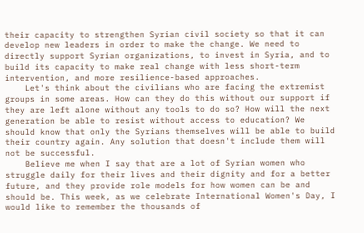their capacity to strengthen Syrian civil society so that it can develop new leaders in order to make the change. We need to directly support Syrian organizations, to invest in Syria, and to build its capacity to make real change with less short-term intervention, and more resilience-based approaches.
    Let's think about the civilians who are facing the extremist groups in some areas. How can they do this without our support if they are left alone without any tools to do so? How will the next generation be able to resist without access to education? We should know that only the Syrians themselves will be able to build their country again. Any solution that doesn't include them will not be successful.
    Believe me when I say that are a lot of Syrian women who struggle daily for their lives and their dignity and for a better future, and they provide role models for how women can be and should be. This week, as we celebrate International Women's Day, I would like to remember the thousands of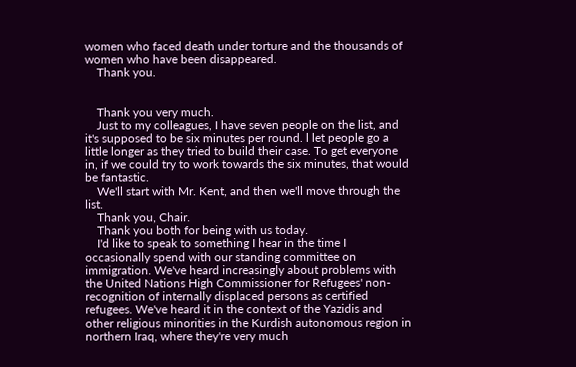women who faced death under torture and the thousands of women who have been disappeared.
    Thank you.


    Thank you very much.
    Just to my colleagues, I have seven people on the list, and it's supposed to be six minutes per round. l let people go a little longer as they tried to build their case. To get everyone in, if we could try to work towards the six minutes, that would be fantastic.
    We'll start with Mr. Kent, and then we'll move through the list.
    Thank you, Chair.
    Thank you both for being with us today.
    I'd like to speak to something I hear in the time I occasionally spend with our standing committee on immigration. We've heard increasingly about problems with the United Nations High Commissioner for Refugees' non-recognition of internally displaced persons as certified refugees. We've heard it in the context of the Yazidis and other religious minorities in the Kurdish autonomous region in northern Iraq, where they're very much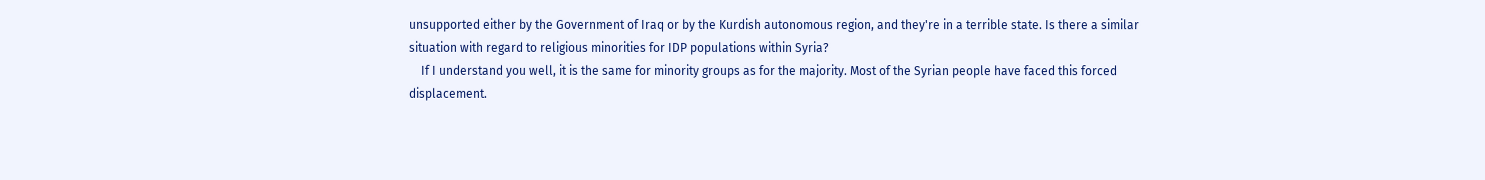unsupported either by the Government of Iraq or by the Kurdish autonomous region, and they're in a terrible state. Is there a similar situation with regard to religious minorities for IDP populations within Syria?
    If I understand you well, it is the same for minority groups as for the majority. Most of the Syrian people have faced this forced displacement.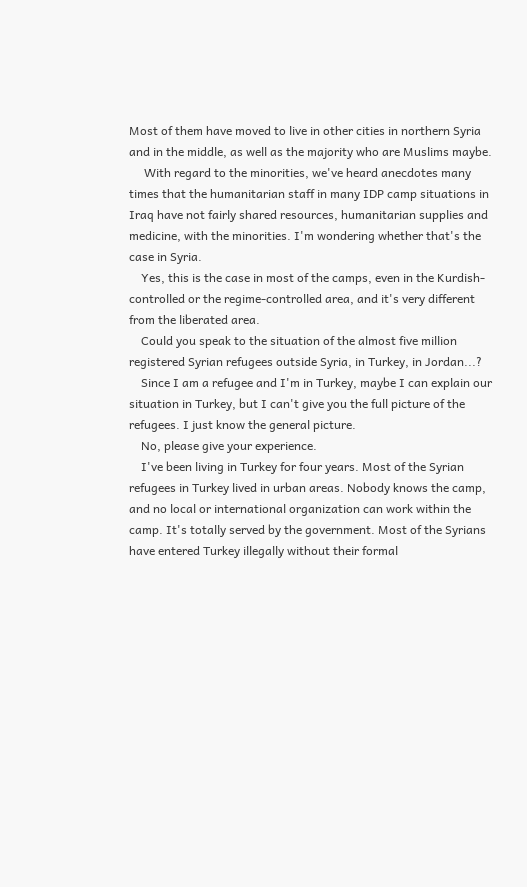Most of them have moved to live in other cities in northern Syria and in the middle, as well as the majority who are Muslims maybe.
     With regard to the minorities, we've heard anecdotes many times that the humanitarian staff in many IDP camp situations in Iraq have not fairly shared resources, humanitarian supplies and medicine, with the minorities. I'm wondering whether that's the case in Syria.
    Yes, this is the case in most of the camps, even in the Kurdish-controlled or the regime-controlled area, and it's very different from the liberated area.
    Could you speak to the situation of the almost five million registered Syrian refugees outside Syria, in Turkey, in Jordan...?
    Since I am a refugee and I'm in Turkey, maybe I can explain our situation in Turkey, but I can't give you the full picture of the refugees. I just know the general picture.
    No, please give your experience.
    I've been living in Turkey for four years. Most of the Syrian refugees in Turkey lived in urban areas. Nobody knows the camp, and no local or international organization can work within the camp. It's totally served by the government. Most of the Syrians have entered Turkey illegally without their formal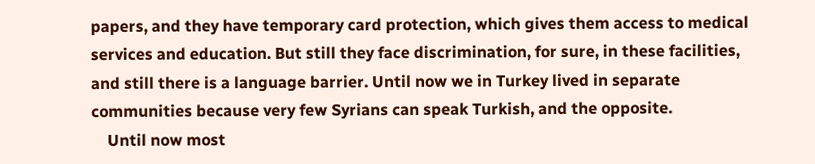papers, and they have temporary card protection, which gives them access to medical services and education. But still they face discrimination, for sure, in these facilities, and still there is a language barrier. Until now we in Turkey lived in separate communities because very few Syrians can speak Turkish, and the opposite.
    Until now most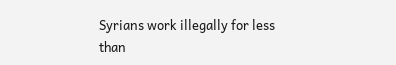Syrians work illegally for less than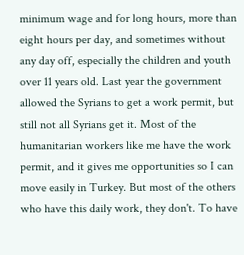minimum wage and for long hours, more than eight hours per day, and sometimes without any day off, especially the children and youth over 11 years old. Last year the government allowed the Syrians to get a work permit, but still not all Syrians get it. Most of the humanitarian workers like me have the work permit, and it gives me opportunities so I can move easily in Turkey. But most of the others who have this daily work, they don't. To have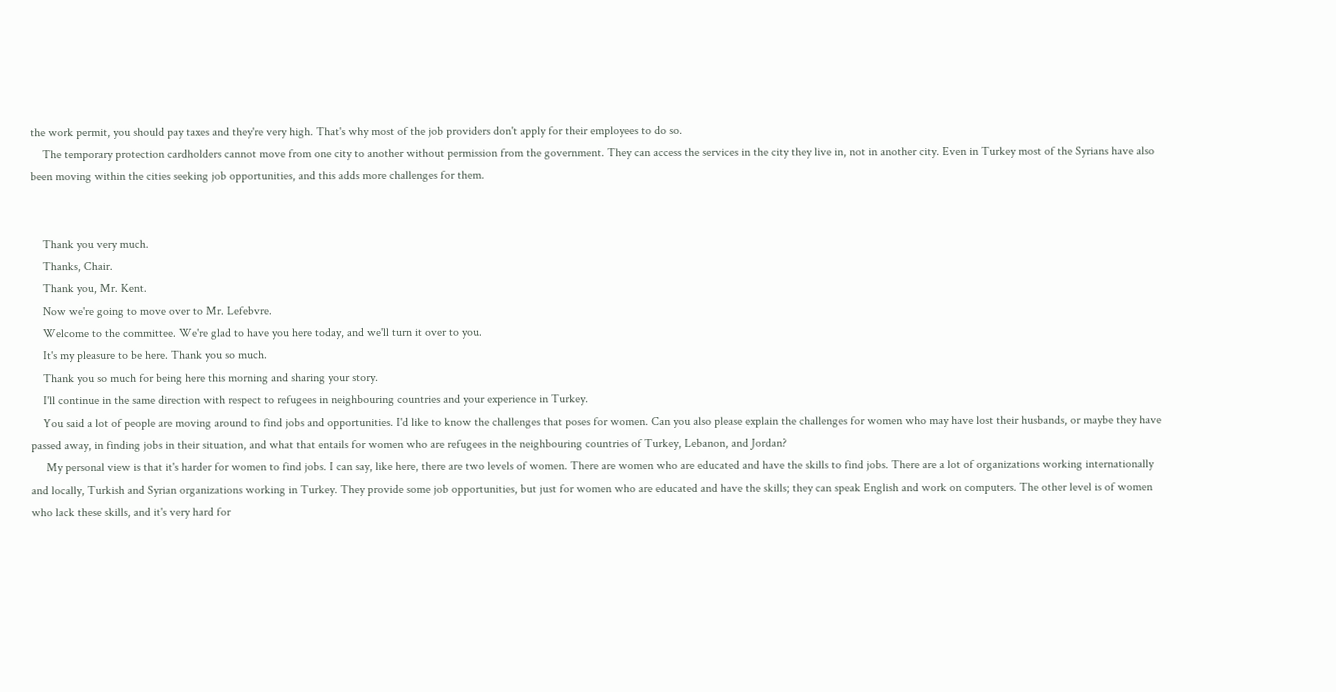the work permit, you should pay taxes and they're very high. That's why most of the job providers don't apply for their employees to do so.
    The temporary protection cardholders cannot move from one city to another without permission from the government. They can access the services in the city they live in, not in another city. Even in Turkey most of the Syrians have also been moving within the cities seeking job opportunities, and this adds more challenges for them.


    Thank you very much.
    Thanks, Chair.
    Thank you, Mr. Kent.
    Now we're going to move over to Mr. Lefebvre.
    Welcome to the committee. We're glad to have you here today, and we'll turn it over to you.
    It's my pleasure to be here. Thank you so much.
    Thank you so much for being here this morning and sharing your story.
    I'll continue in the same direction with respect to refugees in neighbouring countries and your experience in Turkey.
    You said a lot of people are moving around to find jobs and opportunities. I'd like to know the challenges that poses for women. Can you also please explain the challenges for women who may have lost their husbands, or maybe they have passed away, in finding jobs in their situation, and what that entails for women who are refugees in the neighbouring countries of Turkey, Lebanon, and Jordan?
     My personal view is that it's harder for women to find jobs. I can say, like here, there are two levels of women. There are women who are educated and have the skills to find jobs. There are a lot of organizations working internationally and locally, Turkish and Syrian organizations working in Turkey. They provide some job opportunities, but just for women who are educated and have the skills; they can speak English and work on computers. The other level is of women who lack these skills, and it's very hard for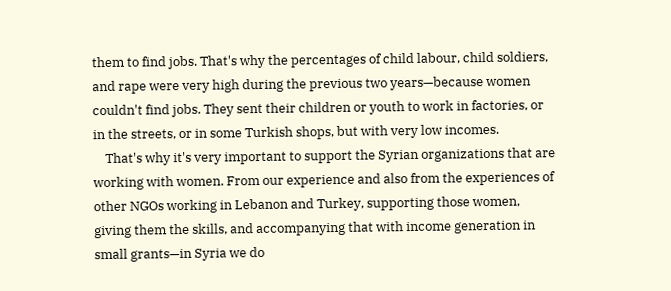them to find jobs. That's why the percentages of child labour, child soldiers, and rape were very high during the previous two years—because women couldn't find jobs. They sent their children or youth to work in factories, or in the streets, or in some Turkish shops, but with very low incomes.
    That's why it's very important to support the Syrian organizations that are working with women. From our experience and also from the experiences of other NGOs working in Lebanon and Turkey, supporting those women, giving them the skills, and accompanying that with income generation in small grants—in Syria we do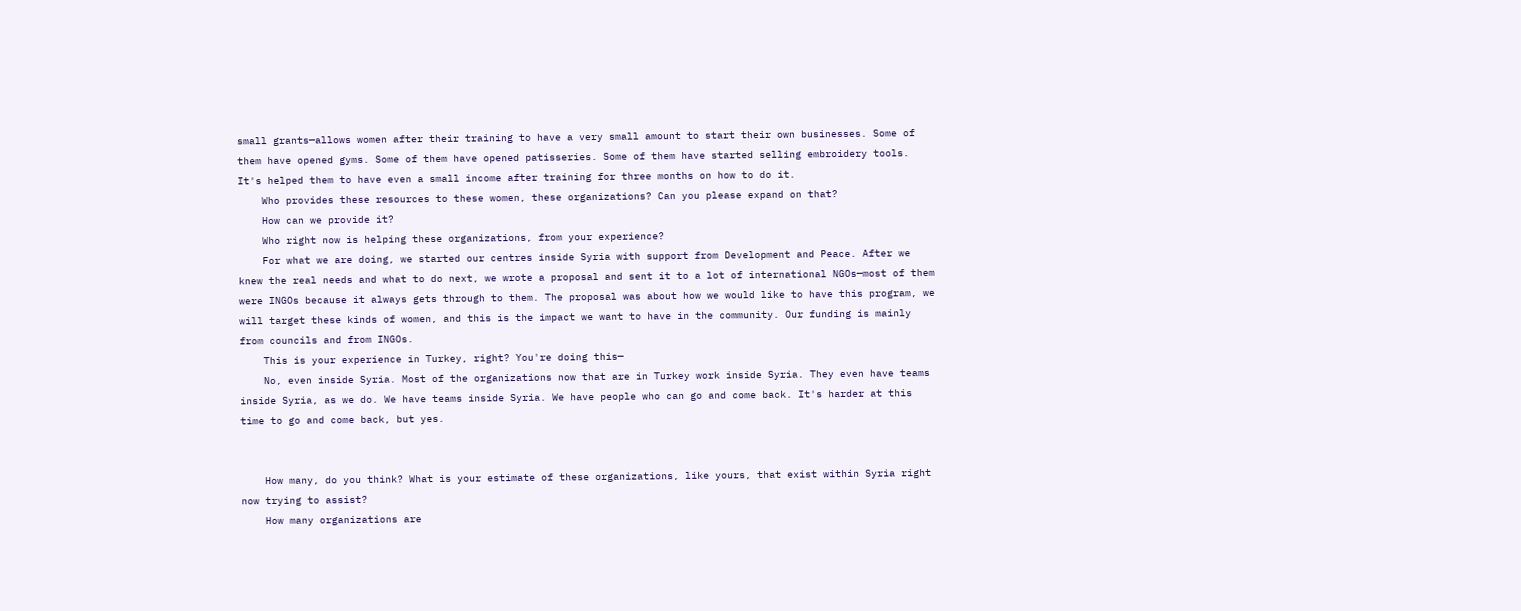small grants—allows women after their training to have a very small amount to start their own businesses. Some of them have opened gyms. Some of them have opened patisseries. Some of them have started selling embroidery tools. It's helped them to have even a small income after training for three months on how to do it.
    Who provides these resources to these women, these organizations? Can you please expand on that?
    How can we provide it?
    Who right now is helping these organizations, from your experience?
    For what we are doing, we started our centres inside Syria with support from Development and Peace. After we knew the real needs and what to do next, we wrote a proposal and sent it to a lot of international NGOs—most of them were INGOs because it always gets through to them. The proposal was about how we would like to have this program, we will target these kinds of women, and this is the impact we want to have in the community. Our funding is mainly from councils and from INGOs.
    This is your experience in Turkey, right? You're doing this—
    No, even inside Syria. Most of the organizations now that are in Turkey work inside Syria. They even have teams inside Syria, as we do. We have teams inside Syria. We have people who can go and come back. It's harder at this time to go and come back, but yes.


    How many, do you think? What is your estimate of these organizations, like yours, that exist within Syria right now trying to assist?
    How many organizations are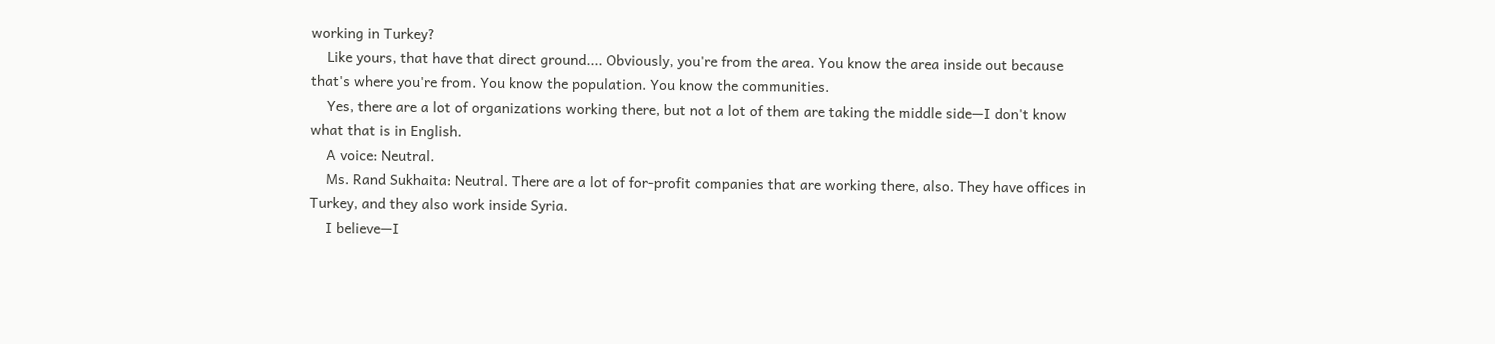working in Turkey?
    Like yours, that have that direct ground.... Obviously, you're from the area. You know the area inside out because that's where you're from. You know the population. You know the communities.
    Yes, there are a lot of organizations working there, but not a lot of them are taking the middle side—I don't know what that is in English.
    A voice: Neutral.
    Ms. Rand Sukhaita: Neutral. There are a lot of for-profit companies that are working there, also. They have offices in Turkey, and they also work inside Syria.
    I believe—I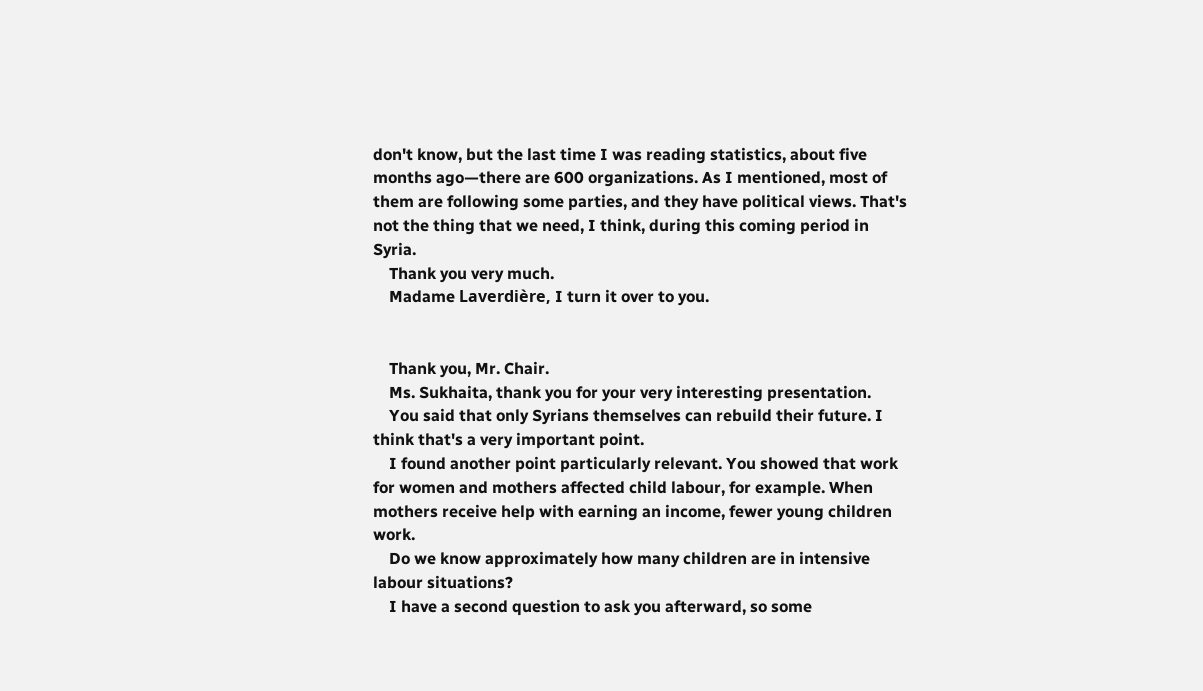don't know, but the last time I was reading statistics, about five months ago—there are 600 organizations. As I mentioned, most of them are following some parties, and they have political views. That's not the thing that we need, I think, during this coming period in Syria.
    Thank you very much.
    Madame Laverdière, I turn it over to you.


    Thank you, Mr. Chair.
    Ms. Sukhaita, thank you for your very interesting presentation.
    You said that only Syrians themselves can rebuild their future. I think that's a very important point.
    I found another point particularly relevant. You showed that work for women and mothers affected child labour, for example. When mothers receive help with earning an income, fewer young children work.
    Do we know approximately how many children are in intensive labour situations?
    I have a second question to ask you afterward, so some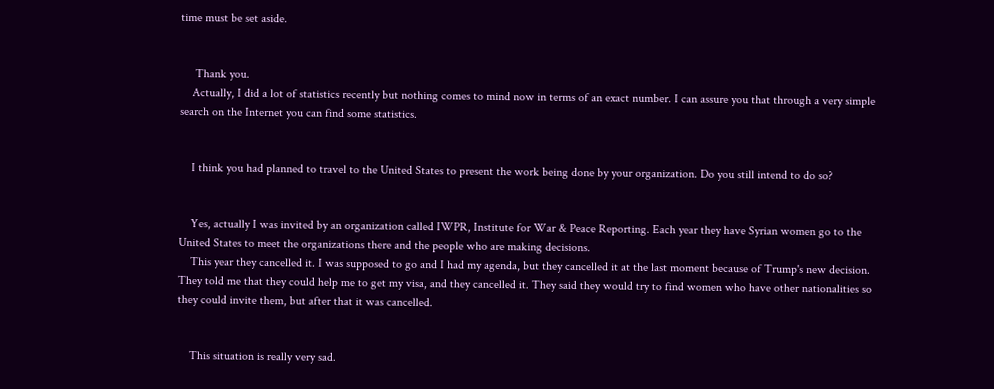time must be set aside.


     Thank you.
    Actually, I did a lot of statistics recently but nothing comes to mind now in terms of an exact number. I can assure you that through a very simple search on the Internet you can find some statistics.


    I think you had planned to travel to the United States to present the work being done by your organization. Do you still intend to do so?


    Yes, actually I was invited by an organization called IWPR, Institute for War & Peace Reporting. Each year they have Syrian women go to the United States to meet the organizations there and the people who are making decisions.
    This year they cancelled it. I was supposed to go and I had my agenda, but they cancelled it at the last moment because of Trump's new decision. They told me that they could help me to get my visa, and they cancelled it. They said they would try to find women who have other nationalities so they could invite them, but after that it was cancelled.


    This situation is really very sad.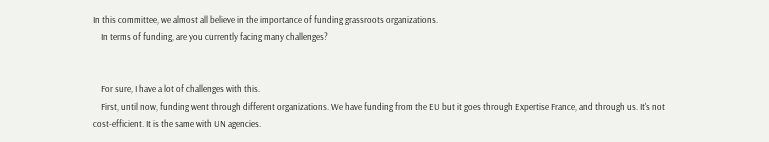In this committee, we almost all believe in the importance of funding grassroots organizations.
    In terms of funding, are you currently facing many challenges?


    For sure, I have a lot of challenges with this.
    First, until now, funding went through different organizations. We have funding from the EU but it goes through Expertise France, and through us. It's not cost-efficient. It is the same with UN agencies.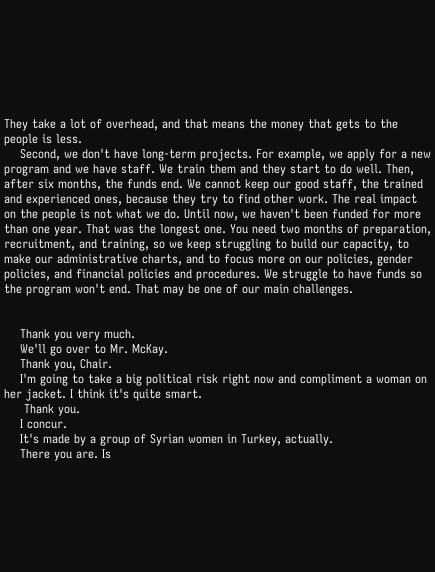They take a lot of overhead, and that means the money that gets to the people is less.
    Second, we don't have long-term projects. For example, we apply for a new program and we have staff. We train them and they start to do well. Then, after six months, the funds end. We cannot keep our good staff, the trained and experienced ones, because they try to find other work. The real impact on the people is not what we do. Until now, we haven't been funded for more than one year. That was the longest one. You need two months of preparation, recruitment, and training, so we keep struggling to build our capacity, to make our administrative charts, and to focus more on our policies, gender policies, and financial policies and procedures. We struggle to have funds so the program won't end. That may be one of our main challenges.


    Thank you very much.
    We'll go over to Mr. McKay.
    Thank you, Chair.
    I'm going to take a big political risk right now and compliment a woman on her jacket. I think it's quite smart.
     Thank you.
    I concur.
    It's made by a group of Syrian women in Turkey, actually.
    There you are. Is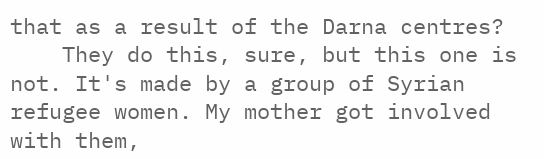that as a result of the Darna centres?
    They do this, sure, but this one is not. It's made by a group of Syrian refugee women. My mother got involved with them,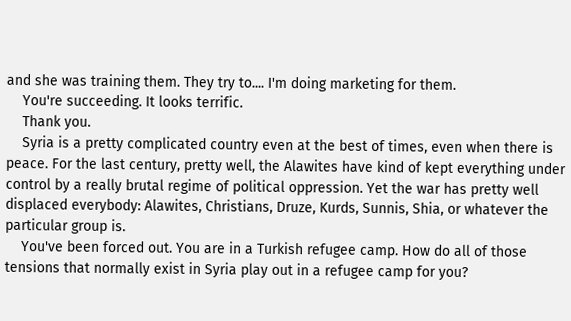and she was training them. They try to.... I'm doing marketing for them.
    You're succeeding. It looks terrific.
    Thank you.
    Syria is a pretty complicated country even at the best of times, even when there is peace. For the last century, pretty well, the Alawites have kind of kept everything under control by a really brutal regime of political oppression. Yet the war has pretty well displaced everybody: Alawites, Christians, Druze, Kurds, Sunnis, Shia, or whatever the particular group is.
    You've been forced out. You are in a Turkish refugee camp. How do all of those tensions that normally exist in Syria play out in a refugee camp for you?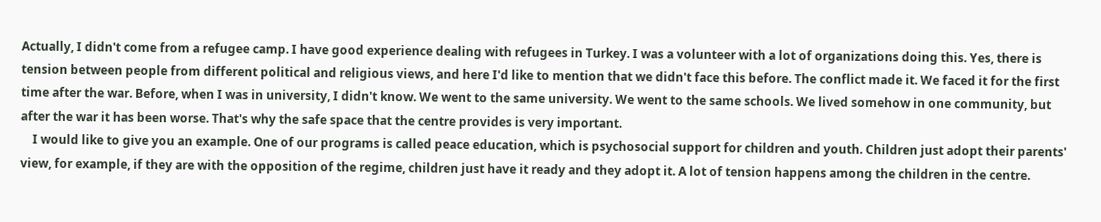Actually, I didn't come from a refugee camp. I have good experience dealing with refugees in Turkey. I was a volunteer with a lot of organizations doing this. Yes, there is tension between people from different political and religious views, and here I'd like to mention that we didn't face this before. The conflict made it. We faced it for the first time after the war. Before, when I was in university, I didn't know. We went to the same university. We went to the same schools. We lived somehow in one community, but after the war it has been worse. That's why the safe space that the centre provides is very important.
    I would like to give you an example. One of our programs is called peace education, which is psychosocial support for children and youth. Children just adopt their parents' view, for example, if they are with the opposition of the regime, children just have it ready and they adopt it. A lot of tension happens among the children in the centre.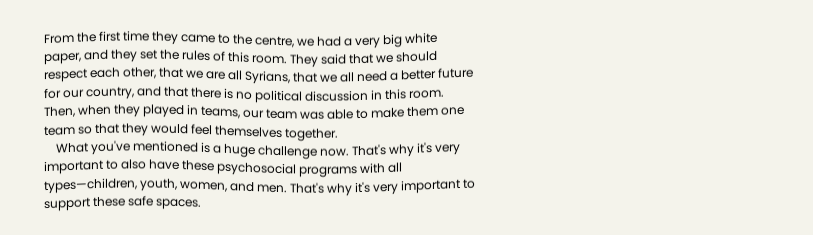From the first time they came to the centre, we had a very big white paper, and they set the rules of this room. They said that we should respect each other, that we are all Syrians, that we all need a better future for our country, and that there is no political discussion in this room. Then, when they played in teams, our team was able to make them one team so that they would feel themselves together.
    What you've mentioned is a huge challenge now. That's why it's very important to also have these psychosocial programs with all types—children, youth, women, and men. That's why it's very important to support these safe spaces.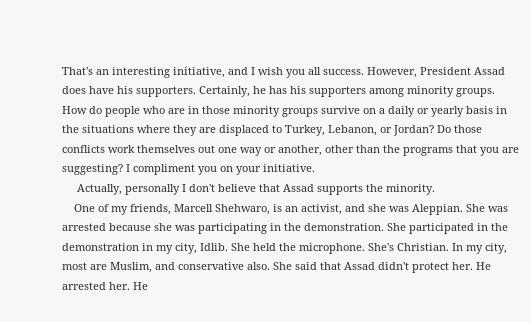That's an interesting initiative, and I wish you all success. However, President Assad does have his supporters. Certainly, he has his supporters among minority groups. How do people who are in those minority groups survive on a daily or yearly basis in the situations where they are displaced to Turkey, Lebanon, or Jordan? Do those conflicts work themselves out one way or another, other than the programs that you are suggesting? I compliment you on your initiative.
     Actually, personally I don't believe that Assad supports the minority.
    One of my friends, Marcell Shehwaro, is an activist, and she was Aleppian. She was arrested because she was participating in the demonstration. She participated in the demonstration in my city, Idlib. She held the microphone. She's Christian. In my city, most are Muslim, and conservative also. She said that Assad didn't protect her. He arrested her. He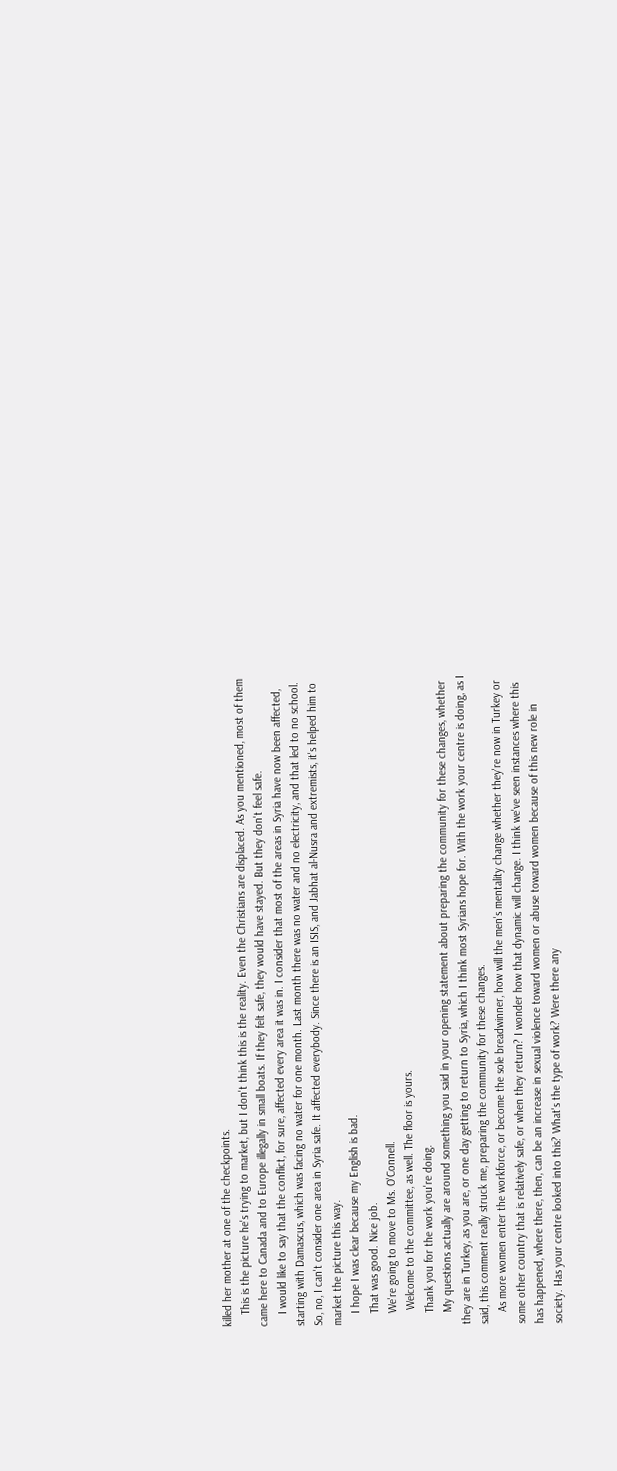killed her mother at one of the checkpoints.
    This is the picture he's trying to market, but I don't think this is the reality. Even the Christians are displaced. As you mentioned, most of them came here to Canada and to Europe illegally in small boats. If they felt safe, they would have stayed. But they don't feel safe.
    I would like to say that the conflict, for sure, affected every area it was in. I consider that most of the areas in Syria have now been affected, starting with Damascus, which was facing no water for one month. Last month there was no water and no electricity, and that led to no school. So, no, I can't consider one area in Syria safe. It affected everybody. Since there is an ISIS, and Jabhat al-Nusra and extremists, it's helped him to market the picture this way.
    I hope I was clear because my English is bad.
    That was good. Nice job.
    We're going to move to Ms. O'Connell.
     Welcome to the committee, as well. The floor is yours.
    Thank you for the work you're doing.
    My questions actually are around something you said in your opening statement about preparing the community for these changes, whether they are in Turkey, as you are, or one day getting to return to Syria, which I think most Syrians hope for. With the work your centre is doing, as I said, this comment really struck me, preparing the community for these changes.
    As more women enter the workforce, or become the sole breadwinner, how will the men's mentality change whether they're now in Turkey or some other country that is relatively safe, or when they return? I wonder how that dynamic will change. I think we've seen instances where this has happened, where there, then, can be an increase in sexual violence toward women or abuse toward women because of this new role in society. Has your centre looked into this? What's the type of work? Were there any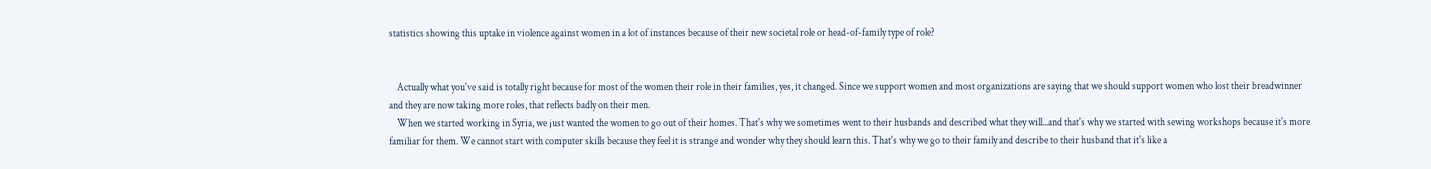statistics showing this uptake in violence against women in a lot of instances because of their new societal role or head-of-family type of role?


    Actually what you've said is totally right because for most of the women their role in their families, yes, it changed. Since we support women and most organizations are saying that we should support women who lost their breadwinner and they are now taking more roles, that reflects badly on their men.
    When we started working in Syria, we just wanted the women to go out of their homes. That's why we sometimes went to their husbands and described what they will...and that's why we started with sewing workshops because it's more familiar for them. We cannot start with computer skills because they feel it is strange and wonder why they should learn this. That's why we go to their family and describe to their husband that it's like a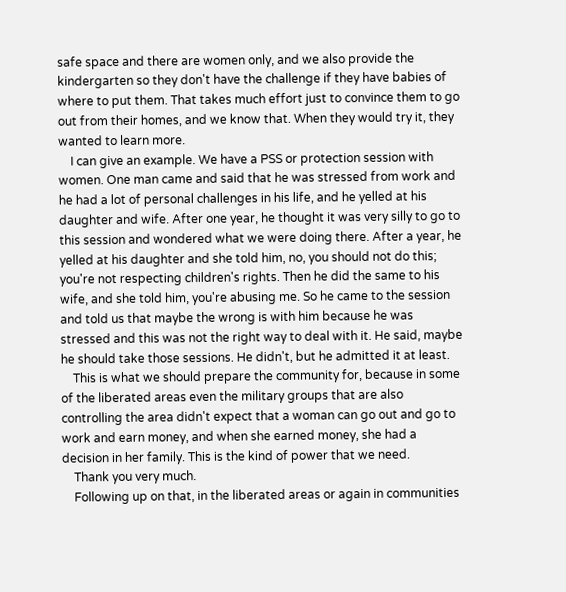safe space and there are women only, and we also provide the kindergarten so they don't have the challenge if they have babies of where to put them. That takes much effort just to convince them to go out from their homes, and we know that. When they would try it, they wanted to learn more.
    I can give an example. We have a PSS or protection session with women. One man came and said that he was stressed from work and he had a lot of personal challenges in his life, and he yelled at his daughter and wife. After one year, he thought it was very silly to go to this session and wondered what we were doing there. After a year, he yelled at his daughter and she told him, no, you should not do this; you're not respecting children's rights. Then he did the same to his wife, and she told him, you're abusing me. So he came to the session and told us that maybe the wrong is with him because he was stressed and this was not the right way to deal with it. He said, maybe he should take those sessions. He didn't, but he admitted it at least.
    This is what we should prepare the community for, because in some of the liberated areas even the military groups that are also controlling the area didn't expect that a woman can go out and go to work and earn money, and when she earned money, she had a decision in her family. This is the kind of power that we need.
    Thank you very much.
    Following up on that, in the liberated areas or again in communities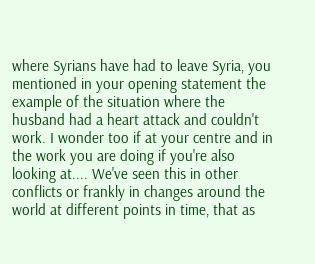where Syrians have had to leave Syria, you mentioned in your opening statement the example of the situation where the husband had a heart attack and couldn't work. I wonder too if at your centre and in the work you are doing if you're also looking at.... We've seen this in other conflicts or frankly in changes around the world at different points in time, that as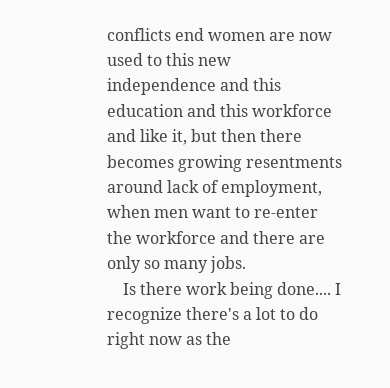conflicts end women are now used to this new independence and this education and this workforce and like it, but then there becomes growing resentments around lack of employment, when men want to re-enter the workforce and there are only so many jobs.
    Is there work being done.... I recognize there's a lot to do right now as the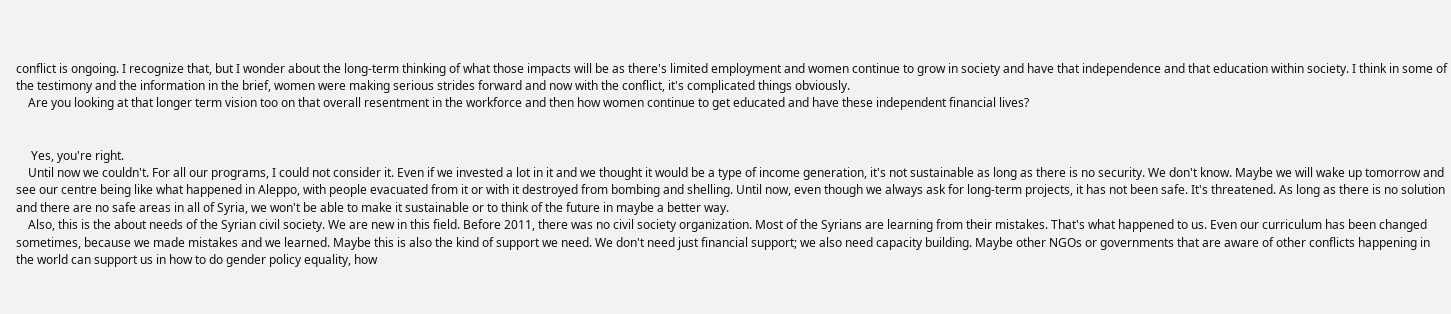conflict is ongoing. I recognize that, but I wonder about the long-term thinking of what those impacts will be as there's limited employment and women continue to grow in society and have that independence and that education within society. I think in some of the testimony and the information in the brief, women were making serious strides forward and now with the conflict, it's complicated things obviously.
    Are you looking at that longer term vision too on that overall resentment in the workforce and then how women continue to get educated and have these independent financial lives?


     Yes, you're right.
    Until now we couldn't. For all our programs, I could not consider it. Even if we invested a lot in it and we thought it would be a type of income generation, it's not sustainable as long as there is no security. We don't know. Maybe we will wake up tomorrow and see our centre being like what happened in Aleppo, with people evacuated from it or with it destroyed from bombing and shelling. Until now, even though we always ask for long-term projects, it has not been safe. It's threatened. As long as there is no solution and there are no safe areas in all of Syria, we won't be able to make it sustainable or to think of the future in maybe a better way.
    Also, this is the about needs of the Syrian civil society. We are new in this field. Before 2011, there was no civil society organization. Most of the Syrians are learning from their mistakes. That's what happened to us. Even our curriculum has been changed sometimes, because we made mistakes and we learned. Maybe this is also the kind of support we need. We don't need just financial support; we also need capacity building. Maybe other NGOs or governments that are aware of other conflicts happening in the world can support us in how to do gender policy equality, how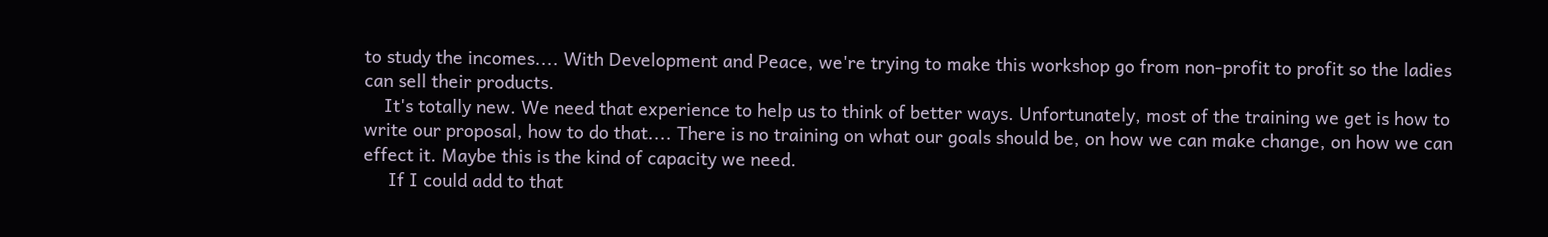to study the incomes.... With Development and Peace, we're trying to make this workshop go from non-profit to profit so the ladies can sell their products.
    It's totally new. We need that experience to help us to think of better ways. Unfortunately, most of the training we get is how to write our proposal, how to do that.... There is no training on what our goals should be, on how we can make change, on how we can effect it. Maybe this is the kind of capacity we need.
     If I could add to that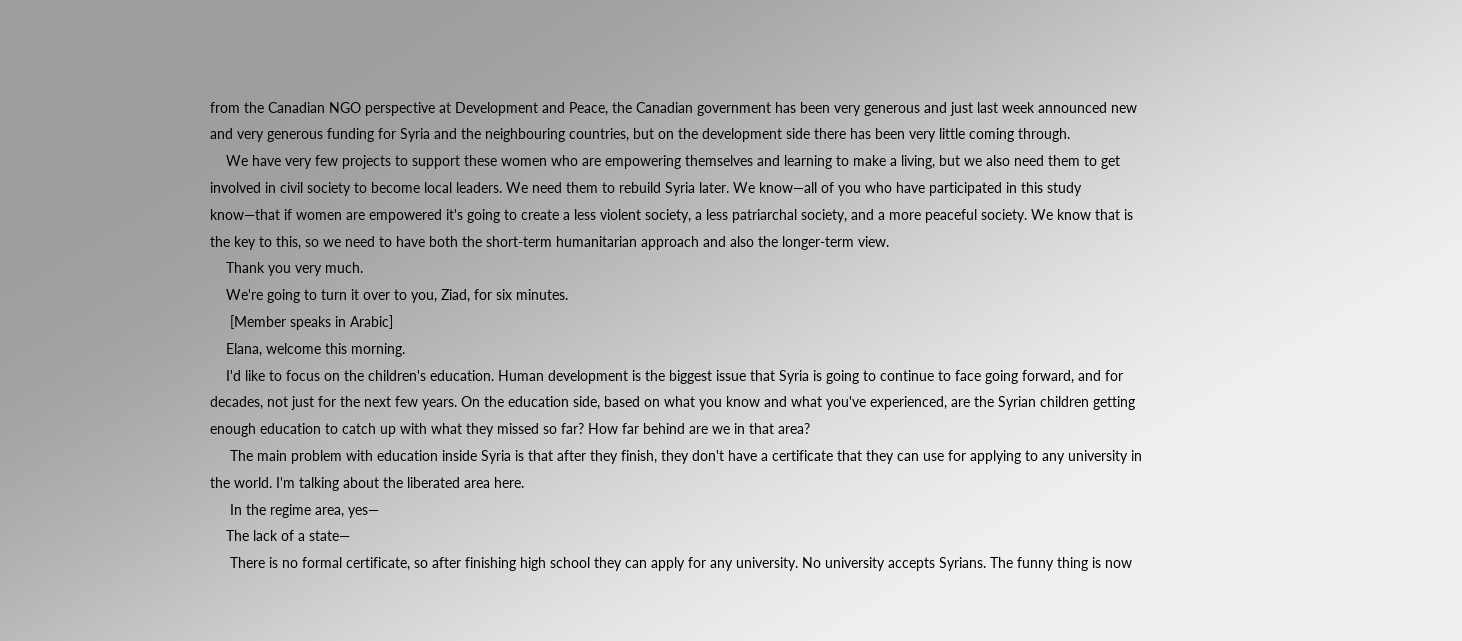from the Canadian NGO perspective at Development and Peace, the Canadian government has been very generous and just last week announced new and very generous funding for Syria and the neighbouring countries, but on the development side there has been very little coming through.
    We have very few projects to support these women who are empowering themselves and learning to make a living, but we also need them to get involved in civil society to become local leaders. We need them to rebuild Syria later. We know—all of you who have participated in this study know—that if women are empowered it's going to create a less violent society, a less patriarchal society, and a more peaceful society. We know that is the key to this, so we need to have both the short-term humanitarian approach and also the longer-term view.
    Thank you very much.
    We're going to turn it over to you, Ziad, for six minutes.
     [Member speaks in Arabic]
    Elana, welcome this morning.
    I'd like to focus on the children's education. Human development is the biggest issue that Syria is going to continue to face going forward, and for decades, not just for the next few years. On the education side, based on what you know and what you've experienced, are the Syrian children getting enough education to catch up with what they missed so far? How far behind are we in that area?
     The main problem with education inside Syria is that after they finish, they don't have a certificate that they can use for applying to any university in the world. I'm talking about the liberated area here.
     In the regime area, yes—
    The lack of a state—
     There is no formal certificate, so after finishing high school they can apply for any university. No university accepts Syrians. The funny thing is now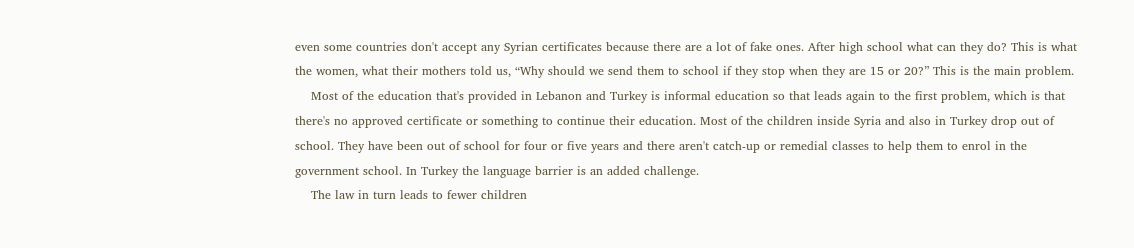even some countries don't accept any Syrian certificates because there are a lot of fake ones. After high school what can they do? This is what the women, what their mothers told us, “Why should we send them to school if they stop when they are 15 or 20?” This is the main problem.
    Most of the education that's provided in Lebanon and Turkey is informal education so that leads again to the first problem, which is that there's no approved certificate or something to continue their education. Most of the children inside Syria and also in Turkey drop out of school. They have been out of school for four or five years and there aren't catch-up or remedial classes to help them to enrol in the government school. In Turkey the language barrier is an added challenge.
    The law in turn leads to fewer children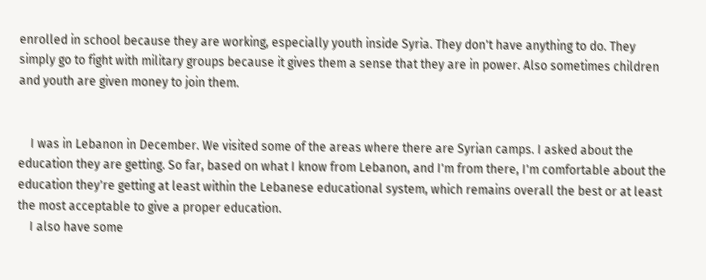enrolled in school because they are working, especially youth inside Syria. They don't have anything to do. They simply go to fight with military groups because it gives them a sense that they are in power. Also sometimes children and youth are given money to join them.


    I was in Lebanon in December. We visited some of the areas where there are Syrian camps. I asked about the education they are getting. So far, based on what I know from Lebanon, and I'm from there, I'm comfortable about the education they're getting at least within the Lebanese educational system, which remains overall the best or at least the most acceptable to give a proper education.
    I also have some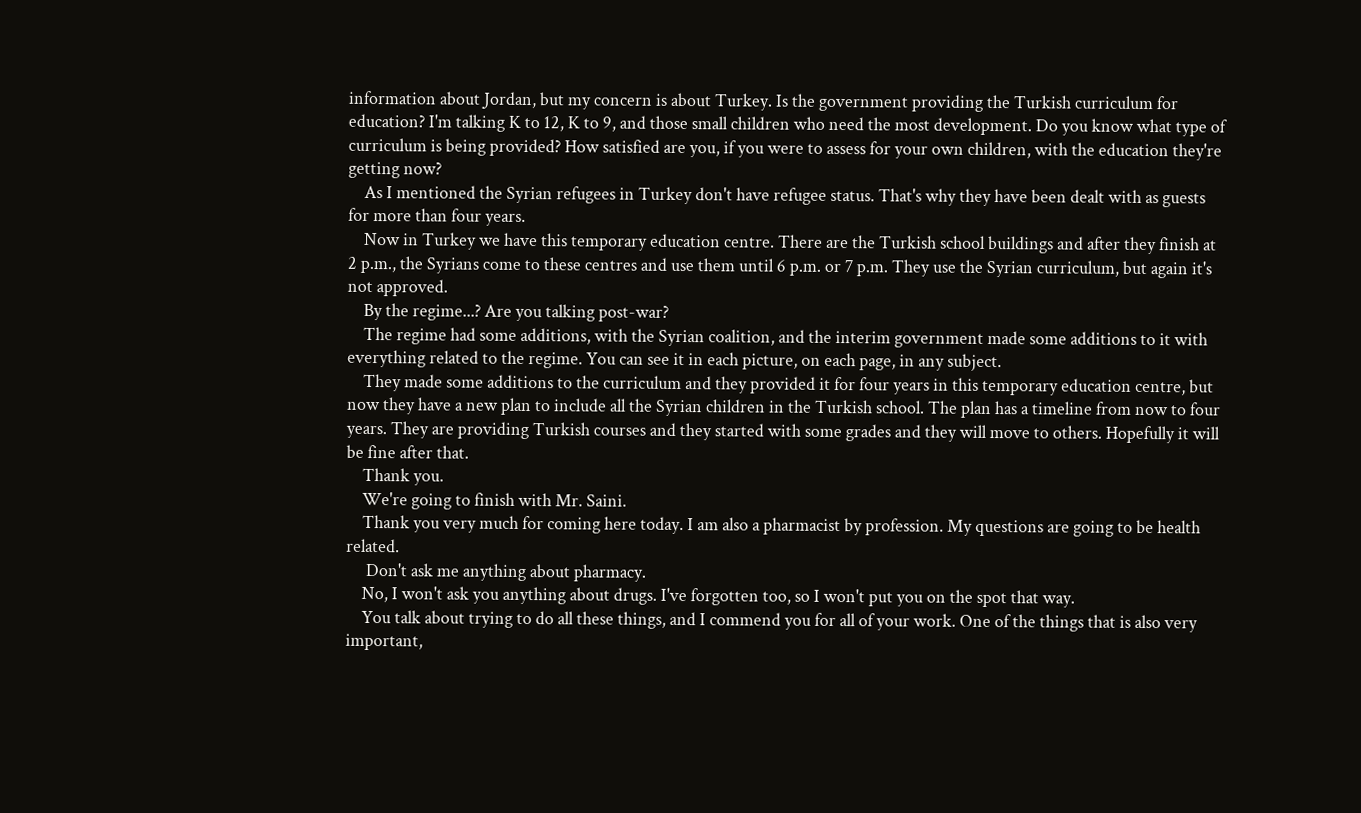information about Jordan, but my concern is about Turkey. Is the government providing the Turkish curriculum for education? I'm talking K to 12, K to 9, and those small children who need the most development. Do you know what type of curriculum is being provided? How satisfied are you, if you were to assess for your own children, with the education they're getting now?
    As I mentioned the Syrian refugees in Turkey don't have refugee status. That's why they have been dealt with as guests for more than four years.
    Now in Turkey we have this temporary education centre. There are the Turkish school buildings and after they finish at 2 p.m., the Syrians come to these centres and use them until 6 p.m. or 7 p.m. They use the Syrian curriculum, but again it's not approved.
    By the regime...? Are you talking post-war?
    The regime had some additions, with the Syrian coalition, and the interim government made some additions to it with everything related to the regime. You can see it in each picture, on each page, in any subject.
    They made some additions to the curriculum and they provided it for four years in this temporary education centre, but now they have a new plan to include all the Syrian children in the Turkish school. The plan has a timeline from now to four years. They are providing Turkish courses and they started with some grades and they will move to others. Hopefully it will be fine after that.
    Thank you.
    We're going to finish with Mr. Saini.
    Thank you very much for coming here today. I am also a pharmacist by profession. My questions are going to be health related.
     Don't ask me anything about pharmacy.
    No, I won't ask you anything about drugs. I've forgotten too, so I won't put you on the spot that way.
    You talk about trying to do all these things, and I commend you for all of your work. One of the things that is also very important,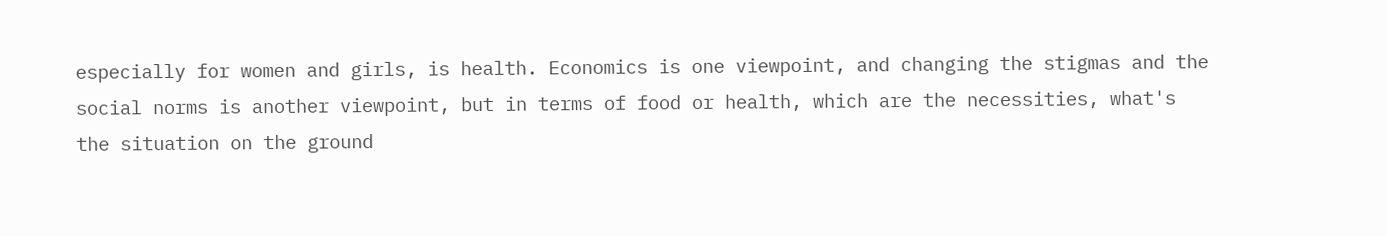especially for women and girls, is health. Economics is one viewpoint, and changing the stigmas and the social norms is another viewpoint, but in terms of food or health, which are the necessities, what's the situation on the ground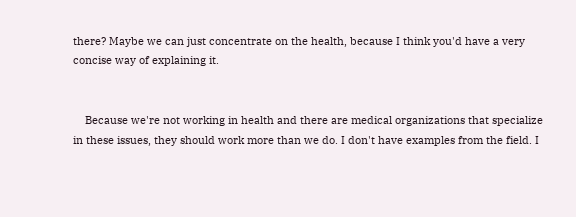there? Maybe we can just concentrate on the health, because I think you'd have a very concise way of explaining it.


    Because we're not working in health and there are medical organizations that specialize in these issues, they should work more than we do. I don't have examples from the field. I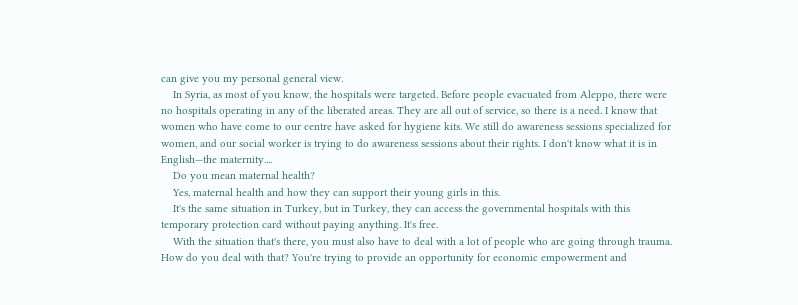can give you my personal general view.
    In Syria, as most of you know, the hospitals were targeted. Before people evacuated from Aleppo, there were no hospitals operating in any of the liberated areas. They are all out of service, so there is a need. I know that women who have come to our centre have asked for hygiene kits. We still do awareness sessions specialized for women, and our social worker is trying to do awareness sessions about their rights. I don't know what it is in English—the maternity....
    Do you mean maternal health?
    Yes, maternal health and how they can support their young girls in this.
    It's the same situation in Turkey, but in Turkey, they can access the governmental hospitals with this temporary protection card without paying anything. It's free.
    With the situation that's there, you must also have to deal with a lot of people who are going through trauma. How do you deal with that? You're trying to provide an opportunity for economic empowerment and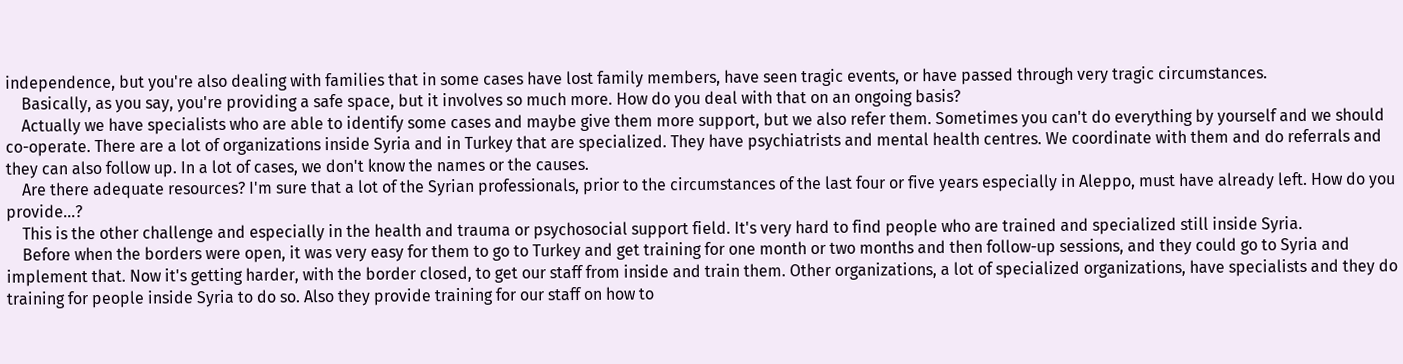independence, but you're also dealing with families that in some cases have lost family members, have seen tragic events, or have passed through very tragic circumstances.
    Basically, as you say, you're providing a safe space, but it involves so much more. How do you deal with that on an ongoing basis?
    Actually we have specialists who are able to identify some cases and maybe give them more support, but we also refer them. Sometimes you can't do everything by yourself and we should co-operate. There are a lot of organizations inside Syria and in Turkey that are specialized. They have psychiatrists and mental health centres. We coordinate with them and do referrals and they can also follow up. In a lot of cases, we don't know the names or the causes.
    Are there adequate resources? I'm sure that a lot of the Syrian professionals, prior to the circumstances of the last four or five years especially in Aleppo, must have already left. How do you provide...?
    This is the other challenge and especially in the health and trauma or psychosocial support field. It's very hard to find people who are trained and specialized still inside Syria.
    Before when the borders were open, it was very easy for them to go to Turkey and get training for one month or two months and then follow-up sessions, and they could go to Syria and implement that. Now it's getting harder, with the border closed, to get our staff from inside and train them. Other organizations, a lot of specialized organizations, have specialists and they do training for people inside Syria to do so. Also they provide training for our staff on how to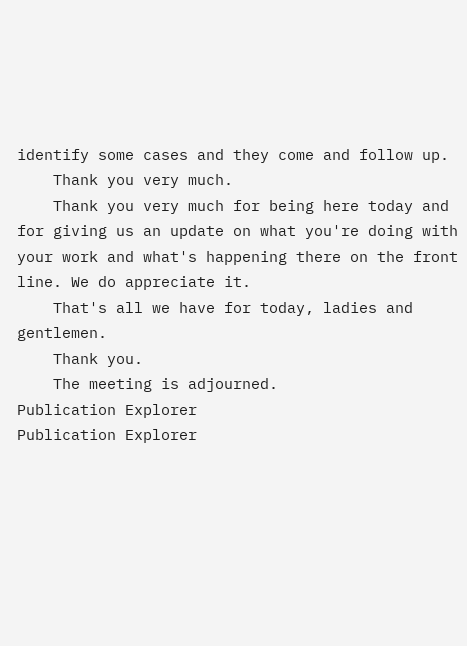identify some cases and they come and follow up.
    Thank you very much.
    Thank you very much for being here today and for giving us an update on what you're doing with your work and what's happening there on the front line. We do appreciate it.
    That's all we have for today, ladies and gentlemen.
    Thank you.
    The meeting is adjourned.
Publication Explorer
Publication Explorer